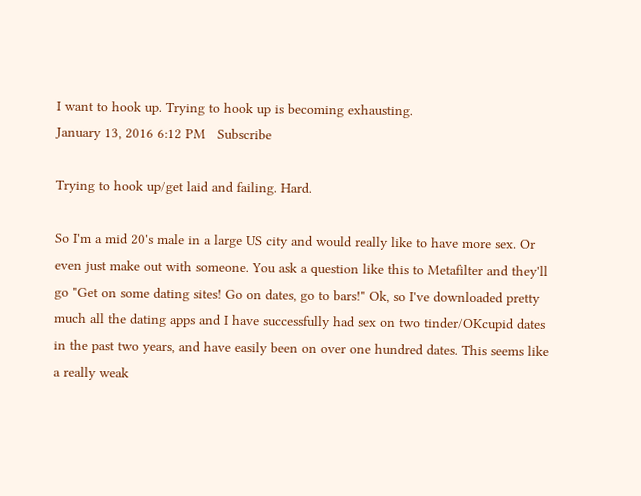I want to hook up. Trying to hook up is becoming exhausting.
January 13, 2016 6:12 PM   Subscribe

Trying to hook up/get laid and failing. Hard.

So I'm a mid 20's male in a large US city and would really like to have more sex. Or even just make out with someone. You ask a question like this to Metafilter and they'll go "Get on some dating sites! Go on dates, go to bars!" Ok, so I've downloaded pretty much all the dating apps and I have successfully had sex on two tinder/OKcupid dates in the past two years, and have easily been on over one hundred dates. This seems like a really weak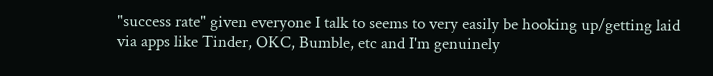"success rate" given everyone I talk to seems to very easily be hooking up/getting laid via apps like Tinder, OKC, Bumble, etc and I'm genuinely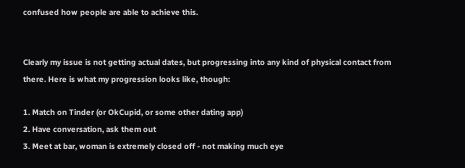confused how people are able to achieve this.


Clearly my issue is not getting actual dates, but progressing into any kind of physical contact from there. Here is what my progression looks like, though:

1. Match on Tinder (or OkCupid, or some other dating app)
2. Have conversation, ask them out
3. Meet at bar, woman is extremely closed off - not making much eye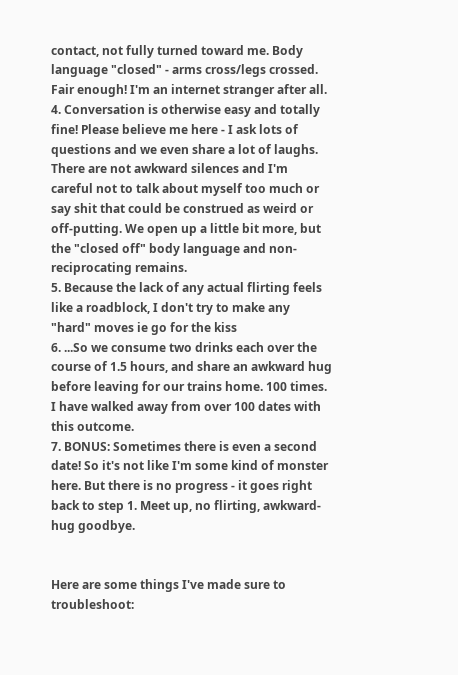contact, not fully turned toward me. Body language "closed" - arms cross/legs crossed. Fair enough! I'm an internet stranger after all.
4. Conversation is otherwise easy and totally fine! Please believe me here - I ask lots of questions and we even share a lot of laughs. There are not awkward silences and I'm careful not to talk about myself too much or say shit that could be construed as weird or off-putting. We open up a little bit more, but the "closed off" body language and non-reciprocating remains.
5. Because the lack of any actual flirting feels like a roadblock, I don't try to make any "hard" moves ie go for the kiss
6. ...So we consume two drinks each over the course of 1.5 hours, and share an awkward hug before leaving for our trains home. 100 times. I have walked away from over 100 dates with this outcome.
7. BONUS: Sometimes there is even a second date! So it's not like I'm some kind of monster here. But there is no progress - it goes right back to step 1. Meet up, no flirting, awkward-hug goodbye.


Here are some things I've made sure to troubleshoot: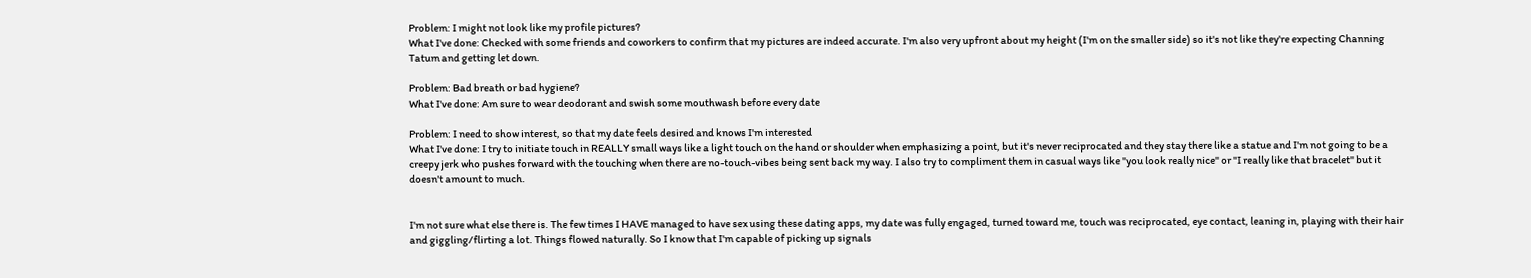Problem: I might not look like my profile pictures?
What I've done: Checked with some friends and coworkers to confirm that my pictures are indeed accurate. I'm also very upfront about my height (I'm on the smaller side) so it's not like they're expecting Channing Tatum and getting let down.

Problem: Bad breath or bad hygiene?
What I've done: Am sure to wear deodorant and swish some mouthwash before every date

Problem: I need to show interest, so that my date feels desired and knows I'm interested
What I've done: I try to initiate touch in REALLY small ways like a light touch on the hand or shoulder when emphasizing a point, but it's never reciprocated and they stay there like a statue and I'm not going to be a creepy jerk who pushes forward with the touching when there are no-touch-vibes being sent back my way. I also try to compliment them in casual ways like "you look really nice" or "I really like that bracelet" but it doesn't amount to much.


I'm not sure what else there is. The few times I HAVE managed to have sex using these dating apps, my date was fully engaged, turned toward me, touch was reciprocated, eye contact, leaning in, playing with their hair and giggling/flirting a lot. Things flowed naturally. So I know that I'm capable of picking up signals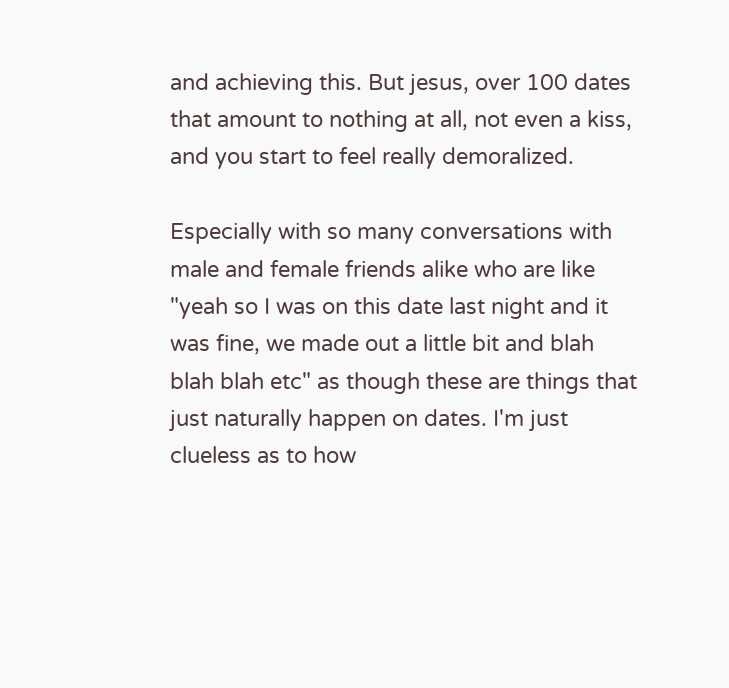and achieving this. But jesus, over 100 dates that amount to nothing at all, not even a kiss, and you start to feel really demoralized.

Especially with so many conversations with male and female friends alike who are like "yeah so I was on this date last night and it was fine, we made out a little bit and blah blah blah etc" as though these are things that just naturally happen on dates. I'm just clueless as to how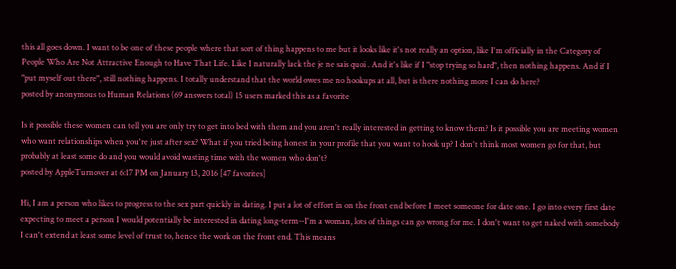this all goes down. I want to be one of these people where that sort of thing happens to me but it looks like it's not really an option, like I'm officially in the Category of People Who Are Not Attractive Enough to Have That Life. Like I naturally lack the je ne sais quoi . And it's like if I "stop trying so hard", then nothing happens. And if I "put myself out there", still nothing happens. I totally understand that the world owes me no hookups at all, but is there nothing more I can do here?
posted by anonymous to Human Relations (69 answers total) 15 users marked this as a favorite

Is it possible these women can tell you are only try to get into bed with them and you aren't really interested in getting to know them? Is it possible you are meeting women who want relationships when you're just after sex? What if you tried being honest in your profile that you want to hook up? I don't think most women go for that, but probably at least some do and you would avoid wasting time with the women who don't?
posted by AppleTurnover at 6:17 PM on January 13, 2016 [47 favorites]

Hi, I am a person who likes to progress to the sex part quickly in dating. I put a lot of effort in on the front end before I meet someone for date one. I go into every first date expecting to meet a person I would potentially be interested in dating long-term--I'm a woman, lots of things can go wrong for me. I don't want to get naked with somebody I can't extend at least some level of trust to, hence the work on the front end. This means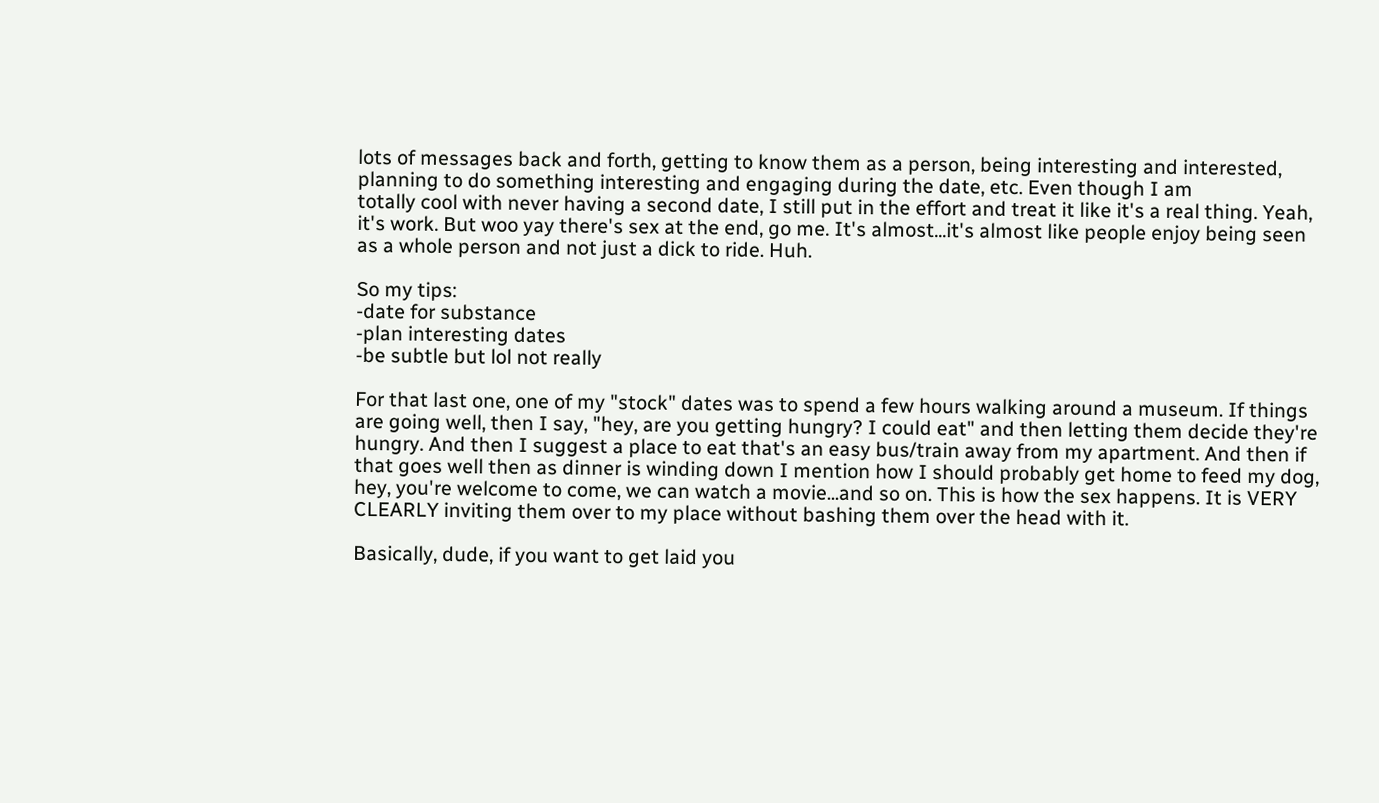lots of messages back and forth, getting to know them as a person, being interesting and interested, planning to do something interesting and engaging during the date, etc. Even though I am
totally cool with never having a second date, I still put in the effort and treat it like it's a real thing. Yeah, it's work. But woo yay there's sex at the end, go me. It's almost...it's almost like people enjoy being seen as a whole person and not just a dick to ride. Huh.

So my tips:
-date for substance
-plan interesting dates
-be subtle but lol not really

For that last one, one of my "stock" dates was to spend a few hours walking around a museum. If things are going well, then I say, "hey, are you getting hungry? I could eat" and then letting them decide they're hungry. And then I suggest a place to eat that's an easy bus/train away from my apartment. And then if that goes well then as dinner is winding down I mention how I should probably get home to feed my dog, hey, you're welcome to come, we can watch a movie...and so on. This is how the sex happens. It is VERY CLEARLY inviting them over to my place without bashing them over the head with it.

Basically, dude, if you want to get laid you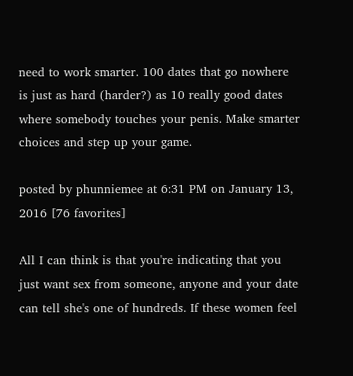need to work smarter. 100 dates that go nowhere is just as hard (harder?) as 10 really good dates where somebody touches your penis. Make smarter choices and step up your game.

posted by phunniemee at 6:31 PM on January 13, 2016 [76 favorites]

All I can think is that you're indicating that you just want sex from someone, anyone and your date can tell she's one of hundreds. If these women feel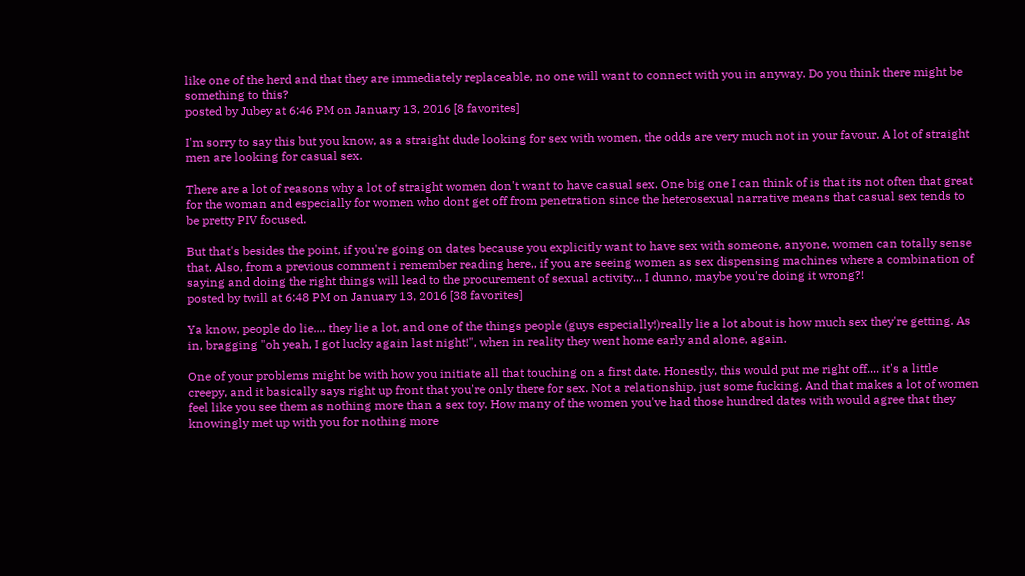like one of the herd and that they are immediately replaceable, no one will want to connect with you in anyway. Do you think there might be something to this?
posted by Jubey at 6:46 PM on January 13, 2016 [8 favorites]

I'm sorry to say this but you know, as a straight dude looking for sex with women, the odds are very much not in your favour. A lot of straight men are looking for casual sex.

There are a lot of reasons why a lot of straight women don't want to have casual sex. One big one I can think of is that its not often that great for the woman and especially for women who dont get off from penetration since the heterosexual narrative means that casual sex tends to be pretty PIV focused.

But that's besides the point, if you're going on dates because you explicitly want to have sex with someone, anyone, women can totally sense that. Also, from a previous comment i remember reading here,, if you are seeing women as sex dispensing machines where a combination of saying and doing the right things will lead to the procurement of sexual activity... I dunno, maybe you're doing it wrong?!
posted by twill at 6:48 PM on January 13, 2016 [38 favorites]

Ya know, people do lie.... they lie a lot, and one of the things people (guys especially!)really lie a lot about is how much sex they're getting. As in, bragging "oh yeah, I got lucky again last night!", when in reality they went home early and alone, again.

One of your problems might be with how you initiate all that touching on a first date. Honestly, this would put me right off.... it's a little creepy, and it basically says right up front that you're only there for sex. Not a relationship, just some fucking. And that makes a lot of women feel like you see them as nothing more than a sex toy. How many of the women you've had those hundred dates with would agree that they knowingly met up with you for nothing more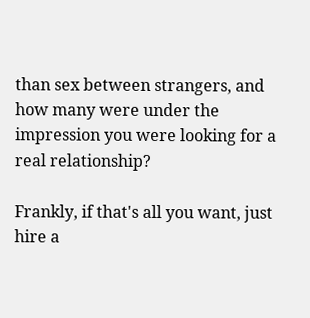than sex between strangers, and how many were under the impression you were looking for a real relationship?

Frankly, if that's all you want, just hire a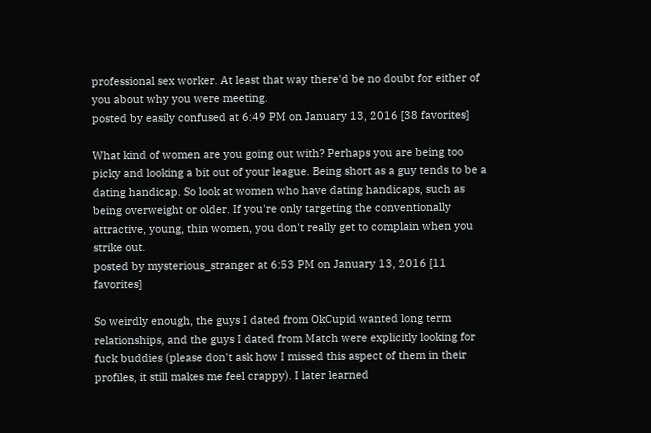professional sex worker. At least that way there'd be no doubt for either of you about why you were meeting.
posted by easily confused at 6:49 PM on January 13, 2016 [38 favorites]

What kind of women are you going out with? Perhaps you are being too picky and looking a bit out of your league. Being short as a guy tends to be a dating handicap. So look at women who have dating handicaps, such as being overweight or older. If you're only targeting the conventionally attractive, young, thin women, you don't really get to complain when you strike out.
posted by mysterious_stranger at 6:53 PM on January 13, 2016 [11 favorites]

So weirdly enough, the guys I dated from OkCupid wanted long term relationships, and the guys I dated from Match were explicitly looking for fuck buddies (please don't ask how I missed this aspect of them in their profiles, it still makes me feel crappy). I later learned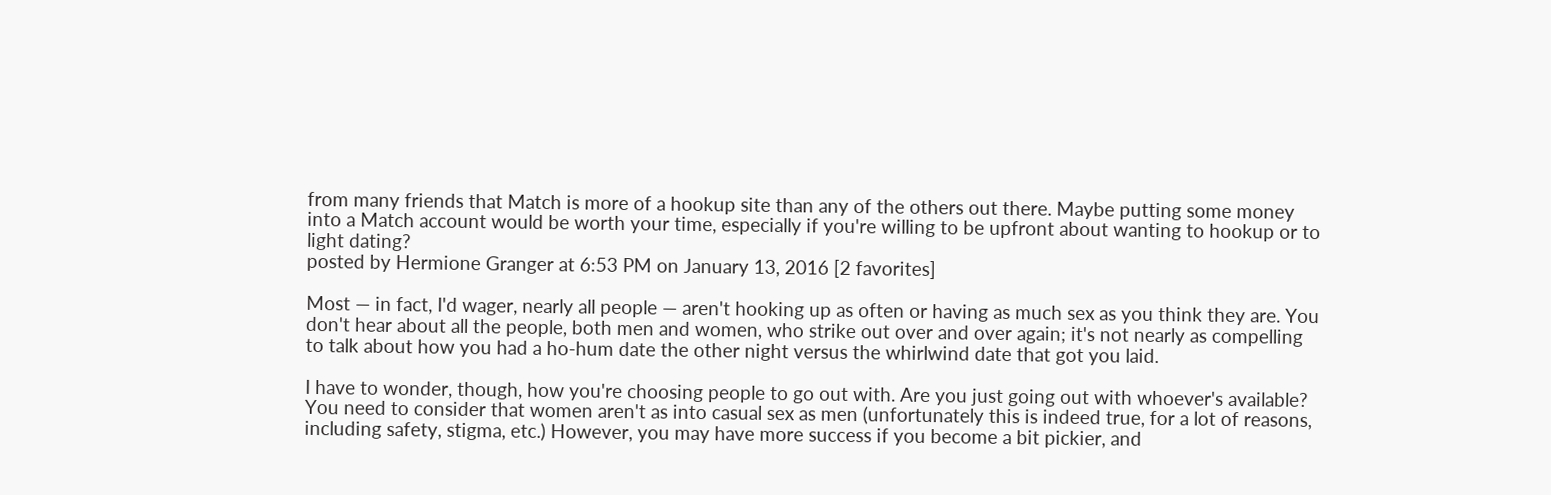from many friends that Match is more of a hookup site than any of the others out there. Maybe putting some money into a Match account would be worth your time, especially if you're willing to be upfront about wanting to hookup or to light dating?
posted by Hermione Granger at 6:53 PM on January 13, 2016 [2 favorites]

Most — in fact, I'd wager, nearly all people — aren't hooking up as often or having as much sex as you think they are. You don't hear about all the people, both men and women, who strike out over and over again; it's not nearly as compelling to talk about how you had a ho-hum date the other night versus the whirlwind date that got you laid.

I have to wonder, though, how you're choosing people to go out with. Are you just going out with whoever's available? You need to consider that women aren't as into casual sex as men (unfortunately this is indeed true, for a lot of reasons, including safety, stigma, etc.) However, you may have more success if you become a bit pickier, and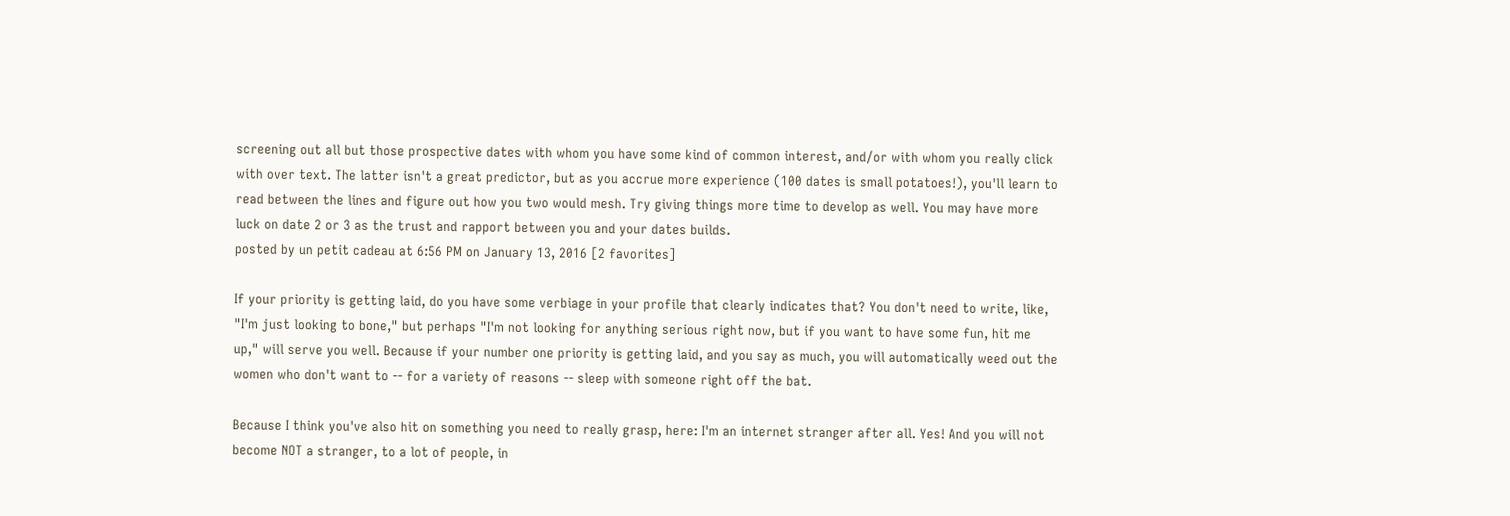screening out all but those prospective dates with whom you have some kind of common interest, and/or with whom you really click with over text. The latter isn't a great predictor, but as you accrue more experience (100 dates is small potatoes!), you'll learn to read between the lines and figure out how you two would mesh. Try giving things more time to develop as well. You may have more luck on date 2 or 3 as the trust and rapport between you and your dates builds.
posted by un petit cadeau at 6:56 PM on January 13, 2016 [2 favorites]

If your priority is getting laid, do you have some verbiage in your profile that clearly indicates that? You don't need to write, like, "I'm just looking to bone," but perhaps "I'm not looking for anything serious right now, but if you want to have some fun, hit me up," will serve you well. Because if your number one priority is getting laid, and you say as much, you will automatically weed out the women who don't want to -- for a variety of reasons -- sleep with someone right off the bat.

Because I think you've also hit on something you need to really grasp, here: I'm an internet stranger after all. Yes! And you will not become NOT a stranger, to a lot of people, in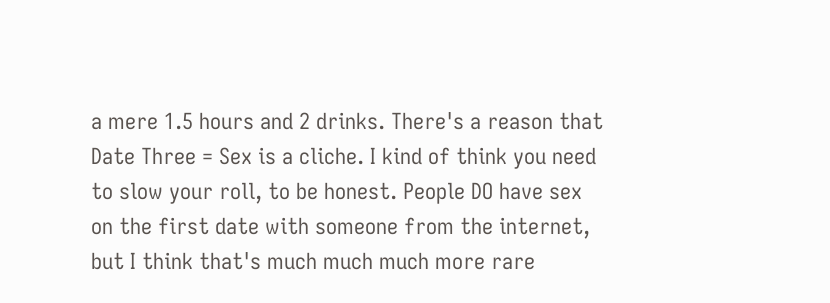a mere 1.5 hours and 2 drinks. There's a reason that Date Three = Sex is a cliche. I kind of think you need to slow your roll, to be honest. People DO have sex on the first date with someone from the internet, but I think that's much much much more rare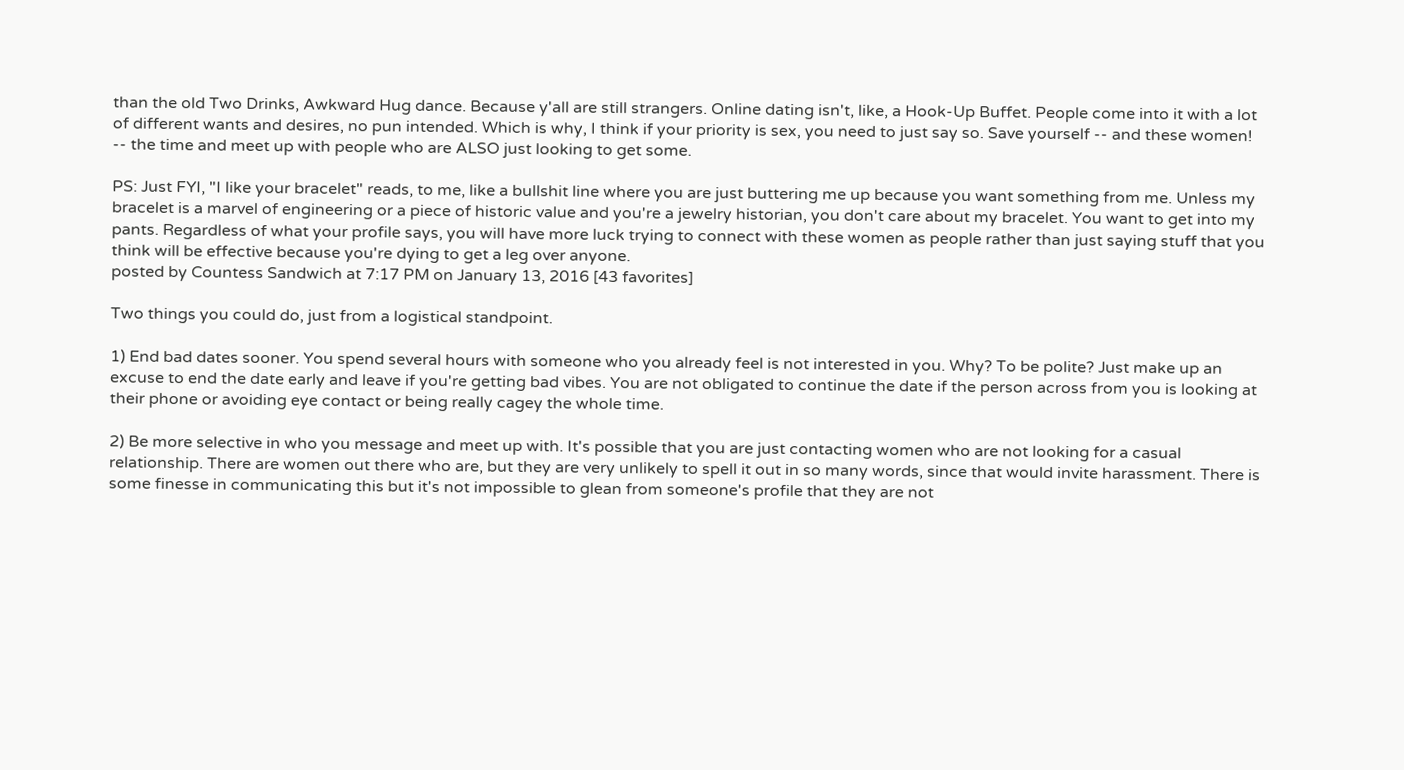than the old Two Drinks, Awkward Hug dance. Because y'all are still strangers. Online dating isn't, like, a Hook-Up Buffet. People come into it with a lot of different wants and desires, no pun intended. Which is why, I think if your priority is sex, you need to just say so. Save yourself -- and these women! -- the time and meet up with people who are ALSO just looking to get some.

PS: Just FYI, "I like your bracelet" reads, to me, like a bullshit line where you are just buttering me up because you want something from me. Unless my bracelet is a marvel of engineering or a piece of historic value and you're a jewelry historian, you don't care about my bracelet. You want to get into my pants. Regardless of what your profile says, you will have more luck trying to connect with these women as people rather than just saying stuff that you think will be effective because you're dying to get a leg over anyone.
posted by Countess Sandwich at 7:17 PM on January 13, 2016 [43 favorites]

Two things you could do, just from a logistical standpoint.

1) End bad dates sooner. You spend several hours with someone who you already feel is not interested in you. Why? To be polite? Just make up an excuse to end the date early and leave if you're getting bad vibes. You are not obligated to continue the date if the person across from you is looking at their phone or avoiding eye contact or being really cagey the whole time.

2) Be more selective in who you message and meet up with. It's possible that you are just contacting women who are not looking for a casual relationship. There are women out there who are, but they are very unlikely to spell it out in so many words, since that would invite harassment. There is some finesse in communicating this but it's not impossible to glean from someone's profile that they are not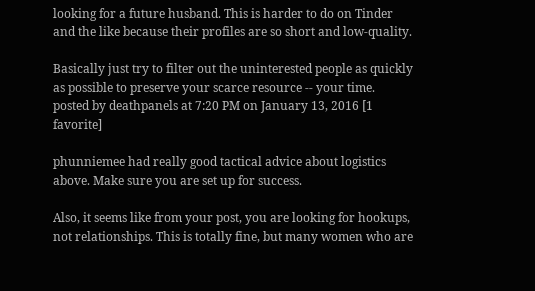looking for a future husband. This is harder to do on Tinder and the like because their profiles are so short and low-quality.

Basically just try to filter out the uninterested people as quickly as possible to preserve your scarce resource -- your time.
posted by deathpanels at 7:20 PM on January 13, 2016 [1 favorite]

phunniemee had really good tactical advice about logistics above. Make sure you are set up for success.

Also, it seems like from your post, you are looking for hookups, not relationships. This is totally fine, but many women who are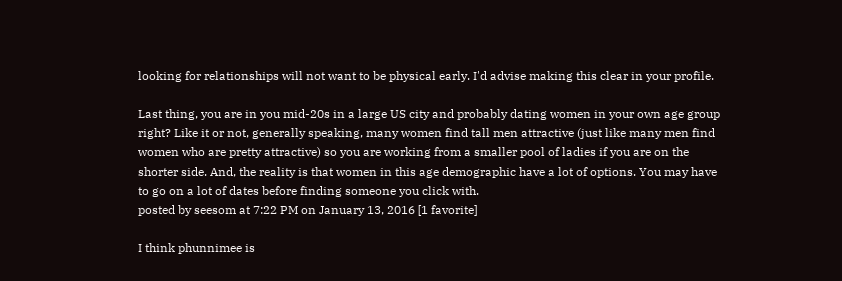looking for relationships will not want to be physical early. I'd advise making this clear in your profile.

Last thing, you are in you mid-20s in a large US city and probably dating women in your own age group right? Like it or not, generally speaking, many women find tall men attractive (just like many men find women who are pretty attractive) so you are working from a smaller pool of ladies if you are on the shorter side. And, the reality is that women in this age demographic have a lot of options. You may have to go on a lot of dates before finding someone you click with.
posted by seesom at 7:22 PM on January 13, 2016 [1 favorite]

I think phunnimee is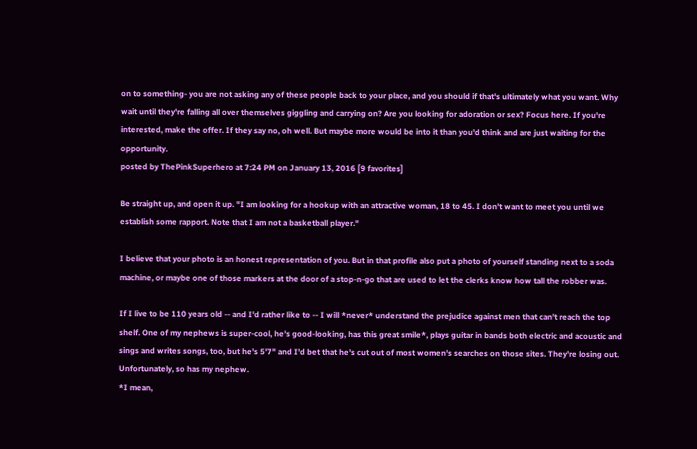on to something- you are not asking any of these people back to your place, and you should if that's ultimately what you want. Why wait until they're falling all over themselves giggling and carrying on? Are you looking for adoration or sex? Focus here. If you're interested, make the offer. If they say no, oh well. But maybe more would be into it than you'd think and are just waiting for the opportunity.
posted by ThePinkSuperhero at 7:24 PM on January 13, 2016 [9 favorites]

Be straight up, and open it up. "I am looking for a hookup with an attractive woman, 18 to 45. I don't want to meet you until we establish some rapport. Note that I am not a basketball player."

I believe that your photo is an honest representation of you. But in that profile also put a photo of yourself standing next to a soda machine, or maybe one of those markers at the door of a stop-n-go that are used to let the clerks know how tall the robber was.

If I live to be 110 years old -- and I'd rather like to -- I will *never* understand the prejudice against men that can't reach the top shelf. One of my nephews is super-cool, he's good-looking, has this great smile*, plays guitar in bands both electric and acoustic and sings and writes songs, too, but he's 5'7" and I'd bet that he's cut out of most women's searches on those sites. They're losing out. Unfortunately, so has my nephew.
*I mean,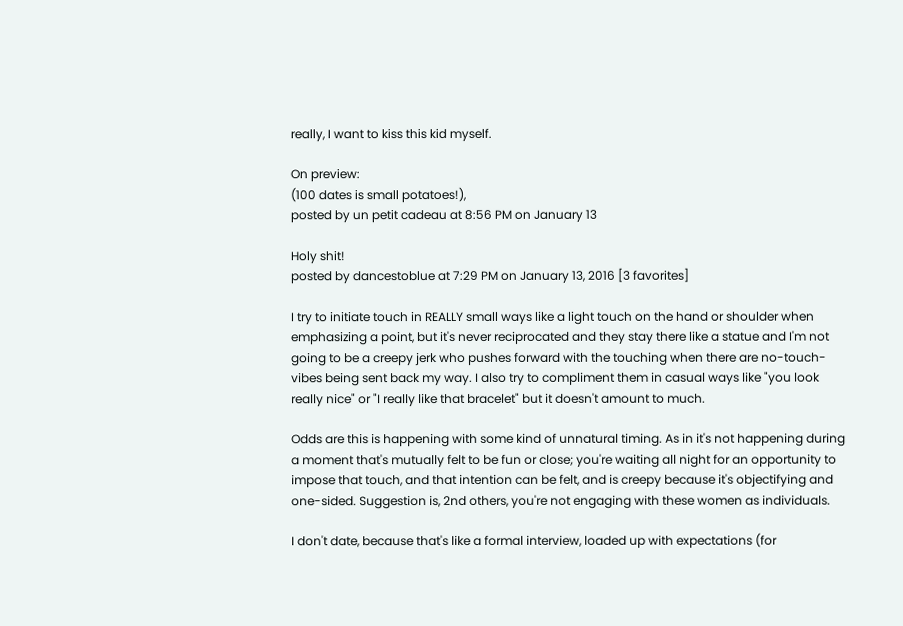really, I want to kiss this kid myself.

On preview:
(100 dates is small potatoes!),
posted by un petit cadeau at 8:56 PM on January 13

Holy shit!
posted by dancestoblue at 7:29 PM on January 13, 2016 [3 favorites]

I try to initiate touch in REALLY small ways like a light touch on the hand or shoulder when emphasizing a point, but it's never reciprocated and they stay there like a statue and I'm not going to be a creepy jerk who pushes forward with the touching when there are no-touch-vibes being sent back my way. I also try to compliment them in casual ways like "you look really nice" or "I really like that bracelet" but it doesn't amount to much.

Odds are this is happening with some kind of unnatural timing. As in it's not happening during a moment that's mutually felt to be fun or close; you're waiting all night for an opportunity to impose that touch, and that intention can be felt, and is creepy because it's objectifying and one-sided. Suggestion is, 2nd others, you're not engaging with these women as individuals.

I don't date, because that's like a formal interview, loaded up with expectations (for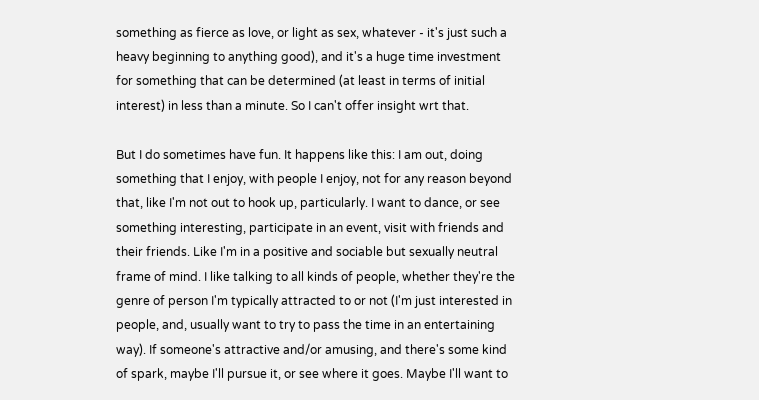something as fierce as love, or light as sex, whatever - it's just such a heavy beginning to anything good), and it's a huge time investment for something that can be determined (at least in terms of initial interest) in less than a minute. So I can't offer insight wrt that.

But I do sometimes have fun. It happens like this: I am out, doing something that I enjoy, with people I enjoy, not for any reason beyond that, like I'm not out to hook up, particularly. I want to dance, or see something interesting, participate in an event, visit with friends and their friends. Like I'm in a positive and sociable but sexually neutral frame of mind. I like talking to all kinds of people, whether they're the genre of person I'm typically attracted to or not (I'm just interested in people, and, usually want to try to pass the time in an entertaining way). If someone's attractive and/or amusing, and there's some kind of spark, maybe I'll pursue it, or see where it goes. Maybe I'll want to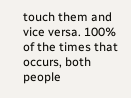touch them and vice versa. 100% of the times that occurs, both people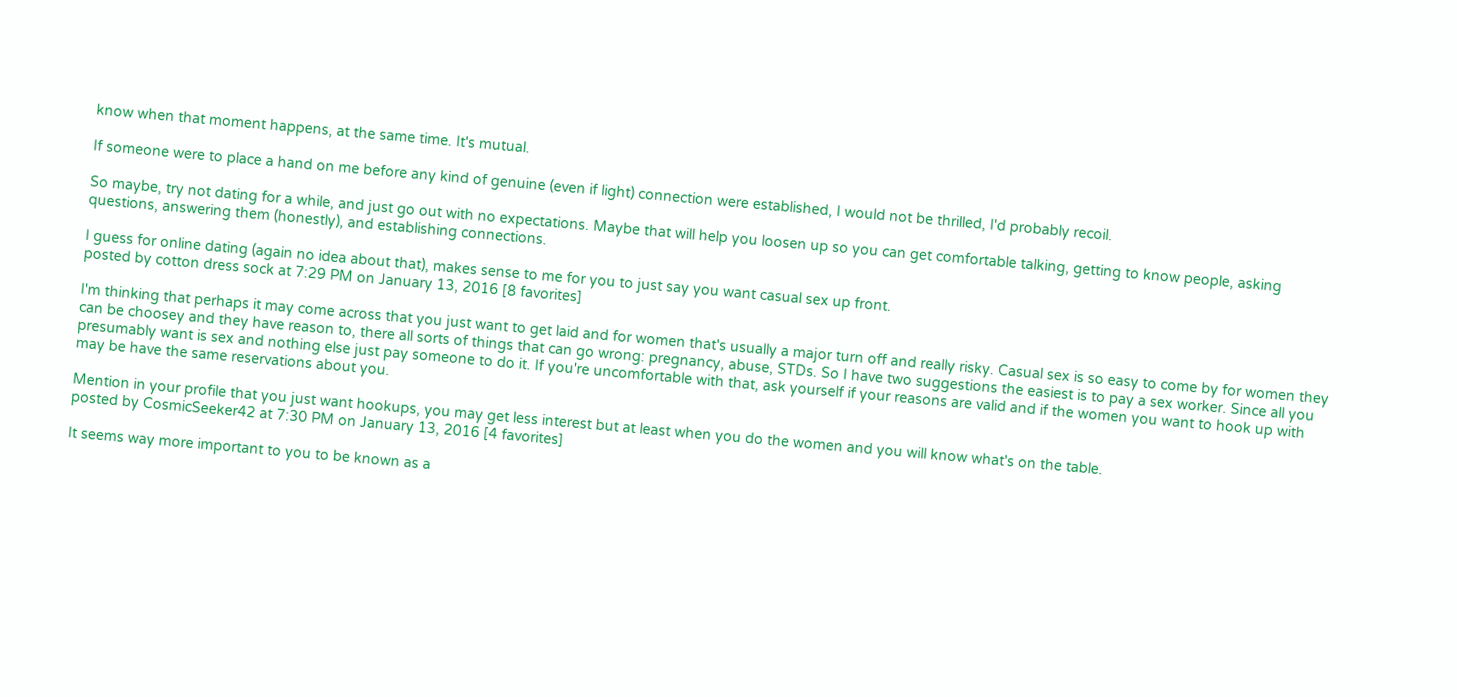know when that moment happens, at the same time. It's mutual.

If someone were to place a hand on me before any kind of genuine (even if light) connection were established, I would not be thrilled, I'd probably recoil.

So maybe, try not dating for a while, and just go out with no expectations. Maybe that will help you loosen up so you can get comfortable talking, getting to know people, asking questions, answering them (honestly), and establishing connections.

I guess for online dating (again no idea about that), makes sense to me for you to just say you want casual sex up front.
posted by cotton dress sock at 7:29 PM on January 13, 2016 [8 favorites]

I'm thinking that perhaps it may come across that you just want to get laid and for women that's usually a major turn off and really risky. Casual sex is so easy to come by for women they can be choosey and they have reason to, there all sorts of things that can go wrong: pregnancy, abuse, STDs. So I have two suggestions the easiest is to pay a sex worker. Since all you presumably want is sex and nothing else just pay someone to do it. If you're uncomfortable with that, ask yourself if your reasons are valid and if the women you want to hook up with may be have the same reservations about you.

Mention in your profile that you just want hookups, you may get less interest but at least when you do the women and you will know what's on the table.
posted by CosmicSeeker42 at 7:30 PM on January 13, 2016 [4 favorites]

It seems way more important to you to be known as a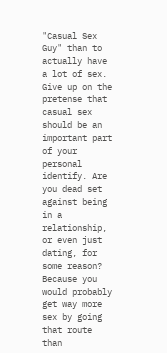"Casual Sex Guy" than to actually have a lot of sex. Give up on the pretense that casual sex should be an important part of your personal identify. Are you dead set against being in a relationship, or even just dating, for some reason? Because you would probably get way more sex by going that route than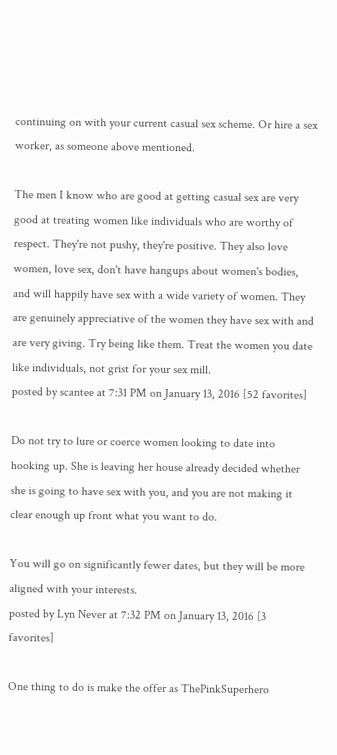continuing on with your current casual sex scheme. Or hire a sex worker, as someone above mentioned.

The men I know who are good at getting casual sex are very good at treating women like individuals who are worthy of respect. They're not pushy, they're positive. They also love women, love sex, don't have hangups about women's bodies, and will happily have sex with a wide variety of women. They are genuinely appreciative of the women they have sex with and are very giving. Try being like them. Treat the women you date like individuals, not grist for your sex mill.
posted by scantee at 7:31 PM on January 13, 2016 [52 favorites]

Do not try to lure or coerce women looking to date into hooking up. She is leaving her house already decided whether she is going to have sex with you, and you are not making it clear enough up front what you want to do.

You will go on significantly fewer dates, but they will be more aligned with your interests.
posted by Lyn Never at 7:32 PM on January 13, 2016 [3 favorites]

One thing to do is make the offer as ThePinkSuperhero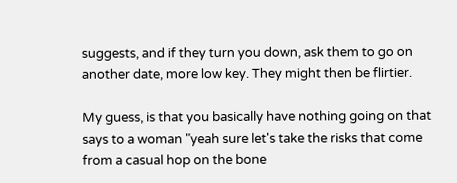suggests, and if they turn you down, ask them to go on another date, more low key. They might then be flirtier.

My guess, is that you basically have nothing going on that says to a woman "yeah sure let's take the risks that come from a casual hop on the bone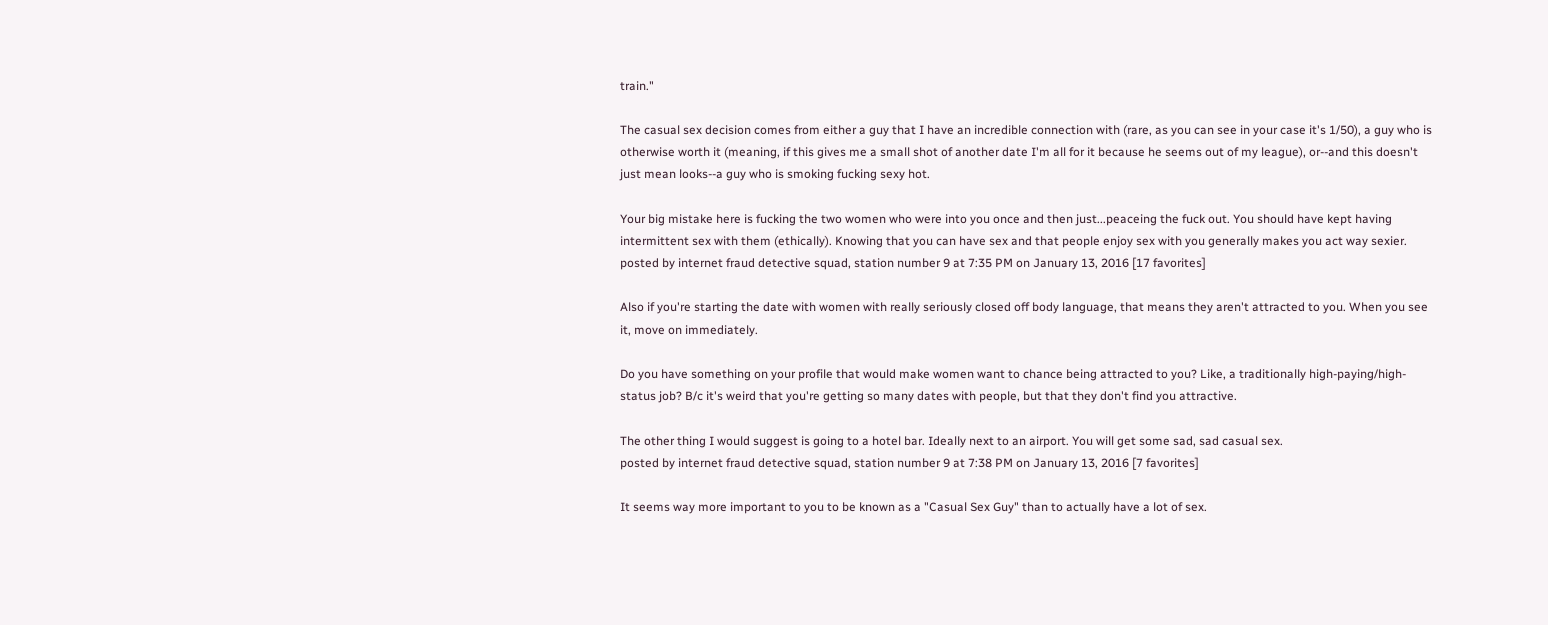train."

The casual sex decision comes from either a guy that I have an incredible connection with (rare, as you can see in your case it's 1/50), a guy who is otherwise worth it (meaning, if this gives me a small shot of another date I'm all for it because he seems out of my league), or--and this doesn't just mean looks--a guy who is smoking fucking sexy hot.

Your big mistake here is fucking the two women who were into you once and then just...peaceing the fuck out. You should have kept having intermittent sex with them (ethically). Knowing that you can have sex and that people enjoy sex with you generally makes you act way sexier.
posted by internet fraud detective squad, station number 9 at 7:35 PM on January 13, 2016 [17 favorites]

Also if you're starting the date with women with really seriously closed off body language, that means they aren't attracted to you. When you see it, move on immediately.

Do you have something on your profile that would make women want to chance being attracted to you? Like, a traditionally high-paying/high-status job? B/c it's weird that you're getting so many dates with people, but that they don't find you attractive.

The other thing I would suggest is going to a hotel bar. Ideally next to an airport. You will get some sad, sad casual sex.
posted by internet fraud detective squad, station number 9 at 7:38 PM on January 13, 2016 [7 favorites]

It seems way more important to you to be known as a "Casual Sex Guy" than to actually have a lot of sex.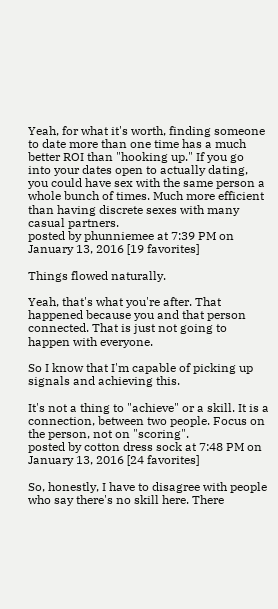Yeah, for what it's worth, finding someone to date more than one time has a much better ROI than "hooking up." If you go into your dates open to actually dating, you could have sex with the same person a whole bunch of times. Much more efficient than having discrete sexes with many casual partners.
posted by phunniemee at 7:39 PM on January 13, 2016 [19 favorites]

Things flowed naturally.

Yeah, that's what you're after. That happened because you and that person connected. That is just not going to happen with everyone.

So I know that I'm capable of picking up signals and achieving this.

It's not a thing to "achieve" or a skill. It is a connection, between two people. Focus on the person, not on "scoring".
posted by cotton dress sock at 7:48 PM on January 13, 2016 [24 favorites]

So, honestly, I have to disagree with people who say there's no skill here. There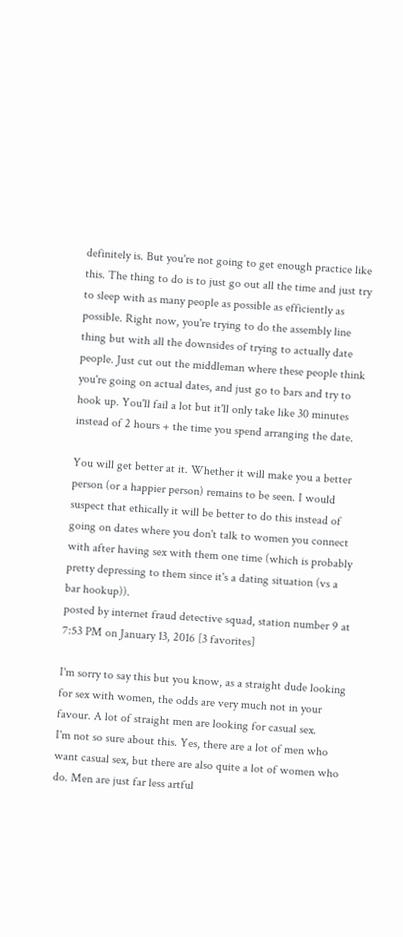definitely is. But you're not going to get enough practice like this. The thing to do is to just go out all the time and just try to sleep with as many people as possible as efficiently as possible. Right now, you're trying to do the assembly line thing but with all the downsides of trying to actually date people. Just cut out the middleman where these people think you're going on actual dates, and just go to bars and try to hook up. You'll fail a lot but it'll only take like 30 minutes instead of 2 hours + the time you spend arranging the date.

You will get better at it. Whether it will make you a better person (or a happier person) remains to be seen. I would suspect that ethically it will be better to do this instead of going on dates where you don't talk to women you connect with after having sex with them one time (which is probably pretty depressing to them since it's a dating situation (vs a bar hookup)).
posted by internet fraud detective squad, station number 9 at 7:53 PM on January 13, 2016 [3 favorites]

I'm sorry to say this but you know, as a straight dude looking for sex with women, the odds are very much not in your favour. A lot of straight men are looking for casual sex.
I'm not so sure about this. Yes, there are a lot of men who want casual sex, but there are also quite a lot of women who do. Men are just far less artful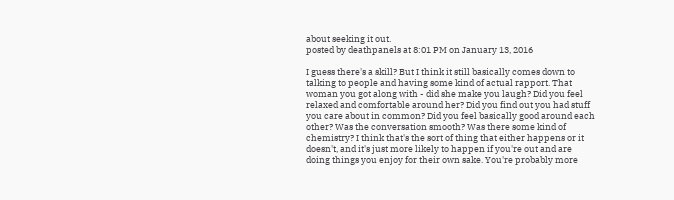about seeking it out.
posted by deathpanels at 8:01 PM on January 13, 2016

I guess there's a skill? But I think it still basically comes down to talking to people and having some kind of actual rapport. That woman you got along with - did she make you laugh? Did you feel relaxed and comfortable around her? Did you find out you had stuff you care about in common? Did you feel basically good around each other? Was the conversation smooth? Was there some kind of chemistry? I think that's the sort of thing that either happens or it doesn't, and it's just more likely to happen if you're out and are doing things you enjoy for their own sake. You're probably more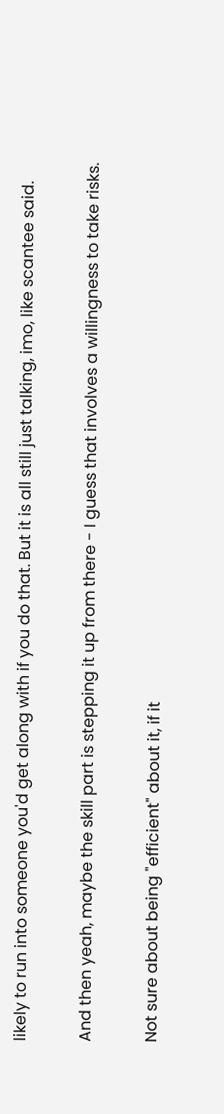likely to run into someone you'd get along with if you do that. But it is all still just talking, imo, like scantee said.

And then yeah, maybe the skill part is stepping it up from there - I guess that involves a willingness to take risks.

Not sure about being "efficient" about it, if it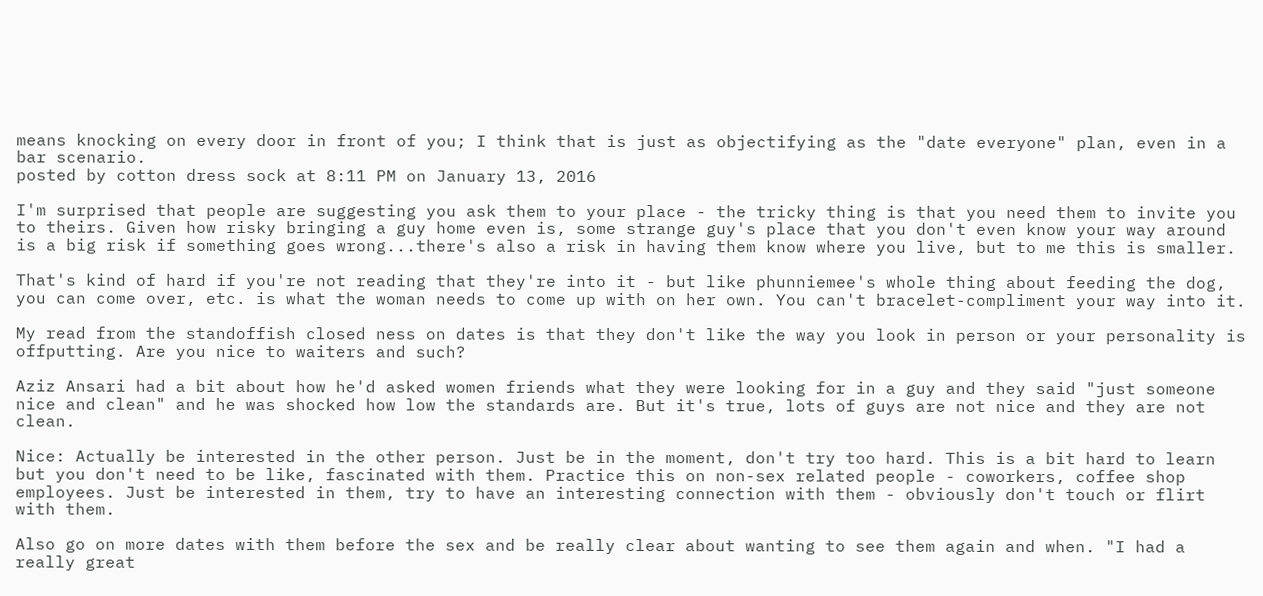means knocking on every door in front of you; I think that is just as objectifying as the "date everyone" plan, even in a bar scenario.
posted by cotton dress sock at 8:11 PM on January 13, 2016

I'm surprised that people are suggesting you ask them to your place - the tricky thing is that you need them to invite you to theirs. Given how risky bringing a guy home even is, some strange guy's place that you don't even know your way around is a big risk if something goes wrong...there's also a risk in having them know where you live, but to me this is smaller.

That's kind of hard if you're not reading that they're into it - but like phunniemee's whole thing about feeding the dog, you can come over, etc. is what the woman needs to come up with on her own. You can't bracelet-compliment your way into it.

My read from the standoffish closed ness on dates is that they don't like the way you look in person or your personality is offputting. Are you nice to waiters and such?

Aziz Ansari had a bit about how he'd asked women friends what they were looking for in a guy and they said "just someone nice and clean" and he was shocked how low the standards are. But it's true, lots of guys are not nice and they are not clean.

Nice: Actually be interested in the other person. Just be in the moment, don't try too hard. This is a bit hard to learn but you don't need to be like, fascinated with them. Practice this on non-sex related people - coworkers, coffee shop employees. Just be interested in them, try to have an interesting connection with them - obviously don't touch or flirt with them.

Also go on more dates with them before the sex and be really clear about wanting to see them again and when. "I had a really great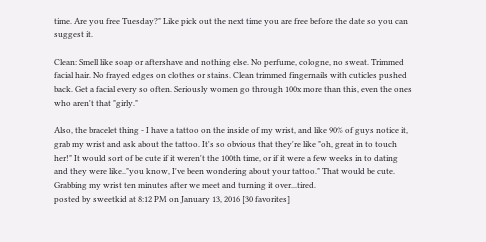time. Are you free Tuesday?" Like pick out the next time you are free before the date so you can suggest it.

Clean: Smell like soap or aftershave and nothing else. No perfume, cologne, no sweat. Trimmed facial hair. No frayed edges on clothes or stains. Clean trimmed fingernails with cuticles pushed back. Get a facial every so often. Seriously women go through 100x more than this, even the ones who aren't that "girly."

Also, the bracelet thing - I have a tattoo on the inside of my wrist, and like 90% of guys notice it, grab my wrist and ask about the tattoo. It's so obvious that they're like "oh, great in to touch her!" It would sort of be cute if it weren't the 100th time, or if it were a few weeks in to dating and they were like.."you know, I've been wondering about your tattoo." That would be cute. Grabbing my wrist ten minutes after we meet and turning it over...tired.
posted by sweetkid at 8:12 PM on January 13, 2016 [30 favorites]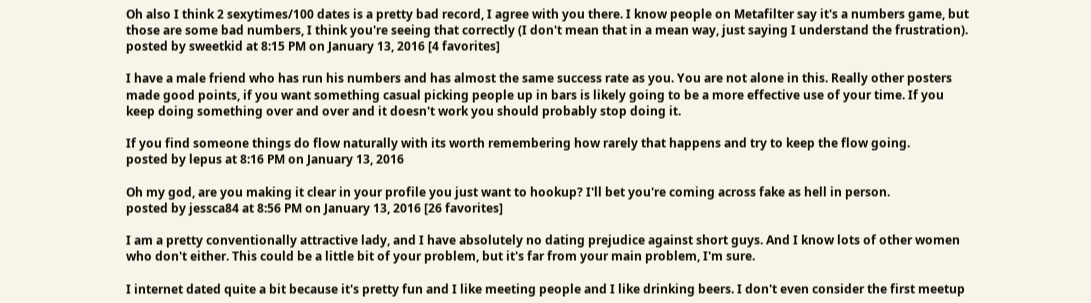Oh also I think 2 sexytimes/100 dates is a pretty bad record, I agree with you there. I know people on Metafilter say it's a numbers game, but those are some bad numbers, I think you're seeing that correctly (I don't mean that in a mean way, just saying I understand the frustration).
posted by sweetkid at 8:15 PM on January 13, 2016 [4 favorites]

I have a male friend who has run his numbers and has almost the same success rate as you. You are not alone in this. Really other posters made good points, if you want something casual picking people up in bars is likely going to be a more effective use of your time. If you keep doing something over and over and it doesn't work you should probably stop doing it.

If you find someone things do flow naturally with its worth remembering how rarely that happens and try to keep the flow going.
posted by lepus at 8:16 PM on January 13, 2016

Oh my god, are you making it clear in your profile you just want to hookup? I'll bet you're coming across fake as hell in person.
posted by jessca84 at 8:56 PM on January 13, 2016 [26 favorites]

I am a pretty conventionally attractive lady, and I have absolutely no dating prejudice against short guys. And I know lots of other women who don't either. This could be a little bit of your problem, but it's far from your main problem, I'm sure.

I internet dated quite a bit because it's pretty fun and I like meeting people and I like drinking beers. I don't even consider the first meetup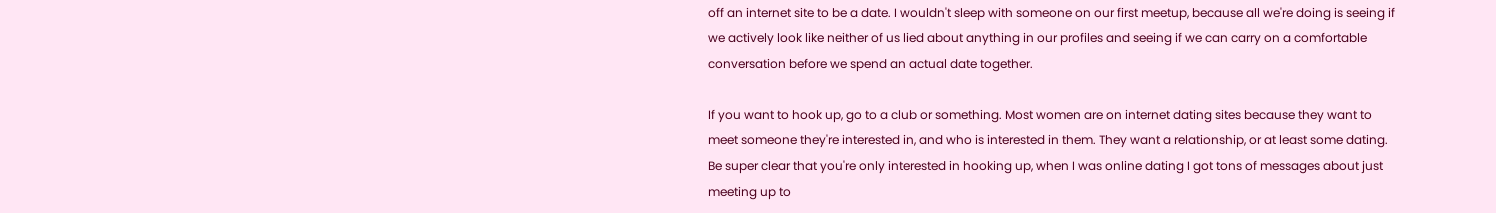off an internet site to be a date. I wouldn't sleep with someone on our first meetup, because all we're doing is seeing if we actively look like neither of us lied about anything in our profiles and seeing if we can carry on a comfortable conversation before we spend an actual date together.

If you want to hook up, go to a club or something. Most women are on internet dating sites because they want to meet someone they're interested in, and who is interested in them. They want a relationship, or at least some dating. Be super clear that you're only interested in hooking up, when I was online dating I got tons of messages about just meeting up to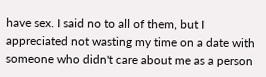have sex. I said no to all of them, but I appreciated not wasting my time on a date with someone who didn't care about me as a person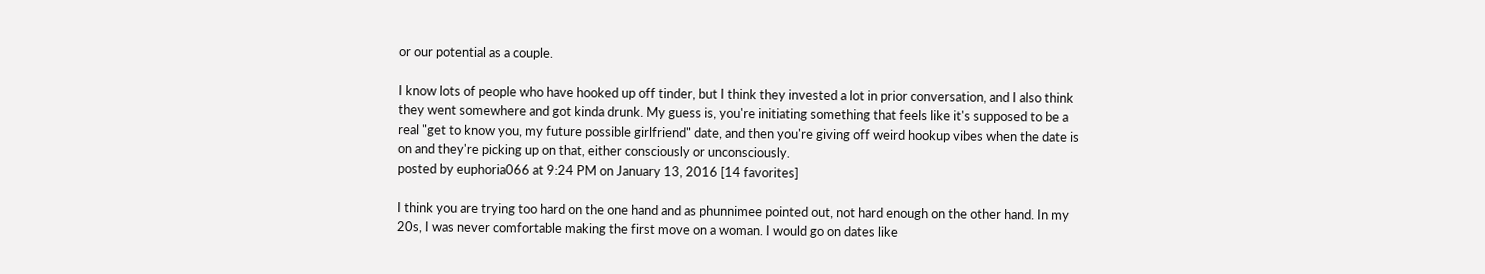or our potential as a couple.

I know lots of people who have hooked up off tinder, but I think they invested a lot in prior conversation, and I also think they went somewhere and got kinda drunk. My guess is, you're initiating something that feels like it's supposed to be a real "get to know you, my future possible girlfriend" date, and then you're giving off weird hookup vibes when the date is on and they're picking up on that, either consciously or unconsciously.
posted by euphoria066 at 9:24 PM on January 13, 2016 [14 favorites]

I think you are trying too hard on the one hand and as phunnimee pointed out, not hard enough on the other hand. In my 20s, I was never comfortable making the first move on a woman. I would go on dates like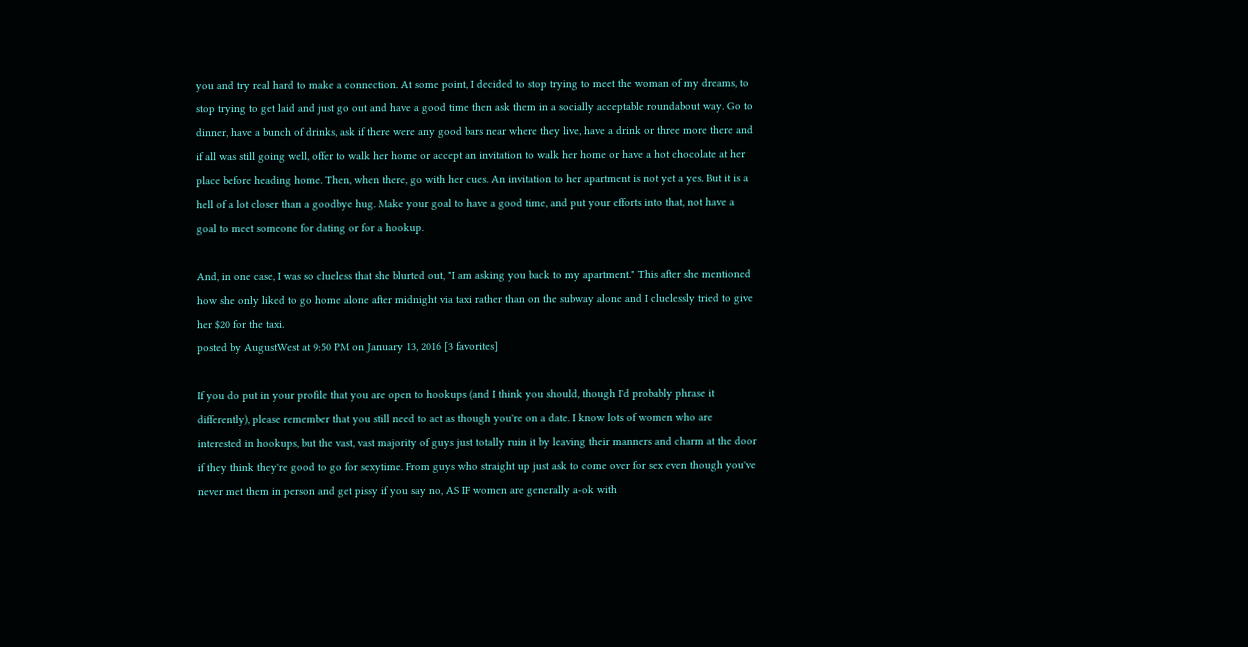you and try real hard to make a connection. At some point, I decided to stop trying to meet the woman of my dreams, to stop trying to get laid and just go out and have a good time then ask them in a socially acceptable roundabout way. Go to dinner, have a bunch of drinks, ask if there were any good bars near where they live, have a drink or three more there and if all was still going well, offer to walk her home or accept an invitation to walk her home or have a hot chocolate at her place before heading home. Then, when there, go with her cues. An invitation to her apartment is not yet a yes. But it is a hell of a lot closer than a goodbye hug. Make your goal to have a good time, and put your efforts into that, not have a goal to meet someone for dating or for a hookup.

And, in one case, I was so clueless that she blurted out, "I am asking you back to my apartment." This after she mentioned how she only liked to go home alone after midnight via taxi rather than on the subway alone and I cluelessly tried to give her $20 for the taxi.
posted by AugustWest at 9:50 PM on January 13, 2016 [3 favorites]

If you do put in your profile that you are open to hookups (and I think you should, though I'd probably phrase it differently), please remember that you still need to act as though you're on a date. I know lots of women who are interested in hookups, but the vast, vast majority of guys just totally ruin it by leaving their manners and charm at the door if they think they're good to go for sexytime. From guys who straight up just ask to come over for sex even though you've never met them in person and get pissy if you say no, AS IF women are generally a-ok with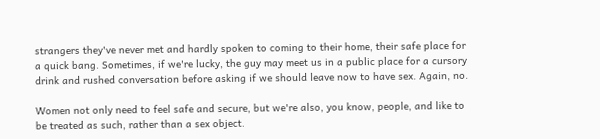strangers they've never met and hardly spoken to coming to their home, their safe place for a quick bang. Sometimes, if we're lucky, the guy may meet us in a public place for a cursory drink and rushed conversation before asking if we should leave now to have sex. Again, no.

Women not only need to feel safe and secure, but we're also, you know, people, and like to be treated as such, rather than a sex object.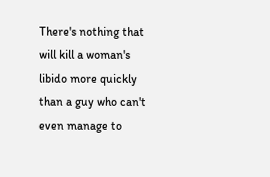There's nothing that will kill a woman's libido more quickly than a guy who can't even manage to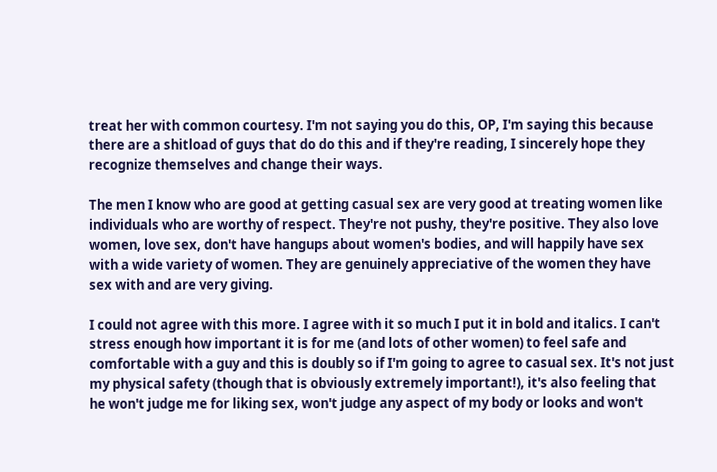treat her with common courtesy. I'm not saying you do this, OP, I'm saying this because there are a shitload of guys that do do this and if they're reading, I sincerely hope they recognize themselves and change their ways.

The men I know who are good at getting casual sex are very good at treating women like individuals who are worthy of respect. They're not pushy, they're positive. They also love women, love sex, don't have hangups about women's bodies, and will happily have sex with a wide variety of women. They are genuinely appreciative of the women they have sex with and are very giving.

I could not agree with this more. I agree with it so much I put it in bold and italics. I can't stress enough how important it is for me (and lots of other women) to feel safe and comfortable with a guy and this is doubly so if I'm going to agree to casual sex. It's not just my physical safety (though that is obviously extremely important!), it's also feeling that he won't judge me for liking sex, won't judge any aspect of my body or looks and won't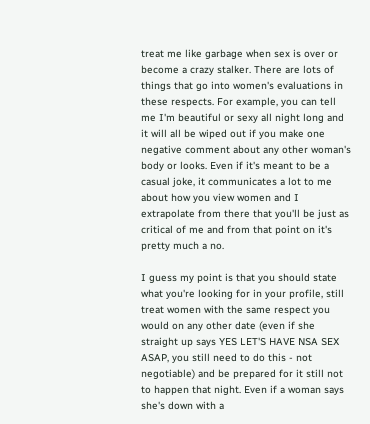treat me like garbage when sex is over or become a crazy stalker. There are lots of things that go into women's evaluations in these respects. For example, you can tell me I'm beautiful or sexy all night long and it will all be wiped out if you make one negative comment about any other woman's body or looks. Even if it's meant to be a casual joke, it communicates a lot to me about how you view women and I extrapolate from there that you'll be just as critical of me and from that point on it's pretty much a no.

I guess my point is that you should state what you're looking for in your profile, still treat women with the same respect you would on any other date (even if she straight up says YES LET'S HAVE NSA SEX ASAP, you still need to do this - not negotiable) and be prepared for it still not to happen that night. Even if a woman says she's down with a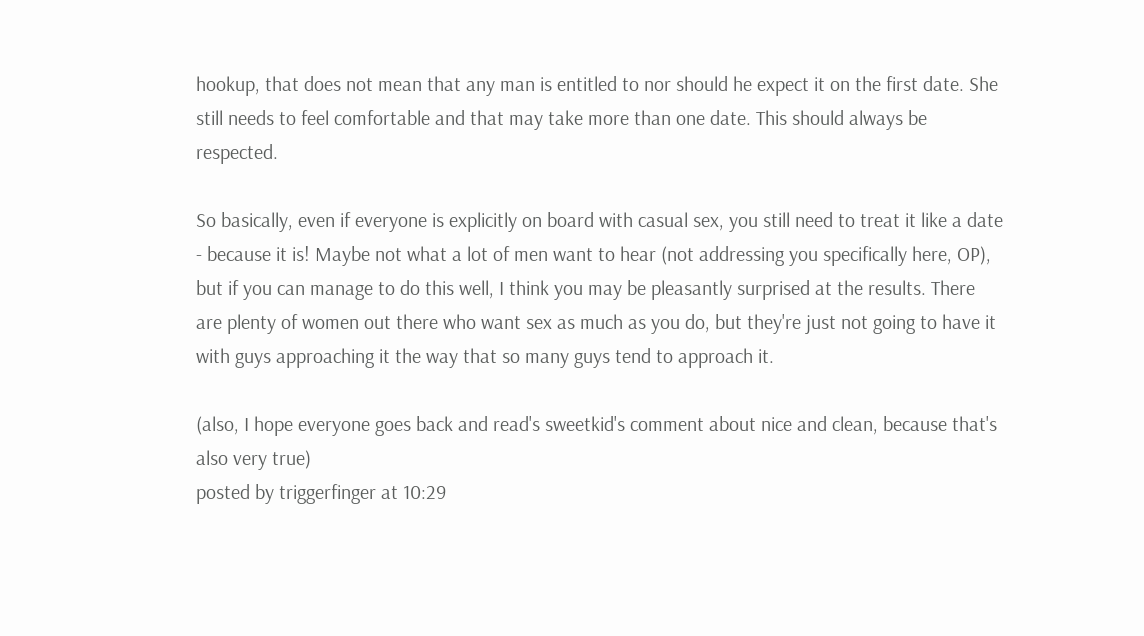hookup, that does not mean that any man is entitled to nor should he expect it on the first date. She still needs to feel comfortable and that may take more than one date. This should always be respected.

So basically, even if everyone is explicitly on board with casual sex, you still need to treat it like a date - because it is! Maybe not what a lot of men want to hear (not addressing you specifically here, OP), but if you can manage to do this well, I think you may be pleasantly surprised at the results. There are plenty of women out there who want sex as much as you do, but they're just not going to have it with guys approaching it the way that so many guys tend to approach it.

(also, I hope everyone goes back and read's sweetkid's comment about nice and clean, because that's also very true)
posted by triggerfinger at 10:29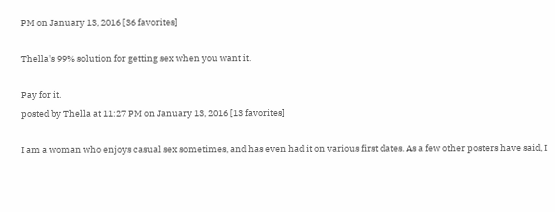PM on January 13, 2016 [36 favorites]

Thella's 99% solution for getting sex when you want it.

Pay for it.
posted by Thella at 11:27 PM on January 13, 2016 [13 favorites]

I am a woman who enjoys casual sex sometimes, and has even had it on various first dates. As a few other posters have said, I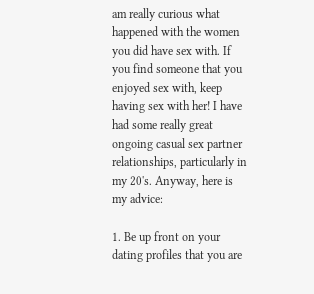am really curious what happened with the women you did have sex with. If you find someone that you enjoyed sex with, keep having sex with her! I have had some really great ongoing casual sex partner relationships, particularly in my 20's. Anyway, here is my advice:

1. Be up front on your dating profiles that you are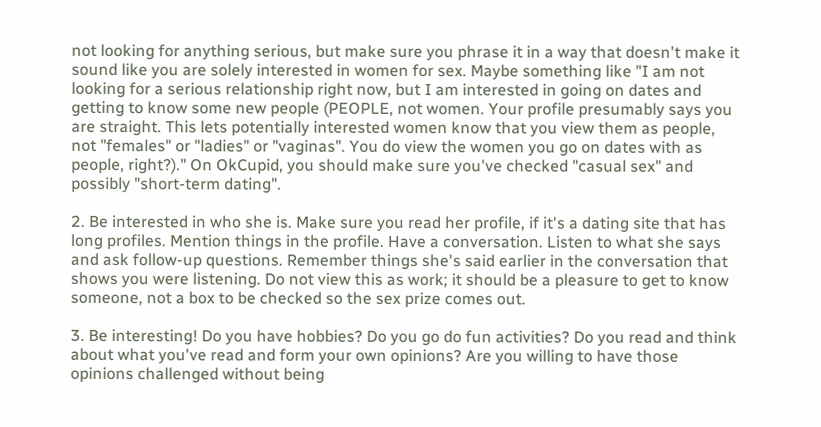not looking for anything serious, but make sure you phrase it in a way that doesn't make it sound like you are solely interested in women for sex. Maybe something like "I am not looking for a serious relationship right now, but I am interested in going on dates and getting to know some new people (PEOPLE, not women. Your profile presumably says you are straight. This lets potentially interested women know that you view them as people, not "females" or "ladies" or "vaginas". You do view the women you go on dates with as people, right?)." On OkCupid, you should make sure you've checked "casual sex" and possibly "short-term dating".

2. Be interested in who she is. Make sure you read her profile, if it's a dating site that has long profiles. Mention things in the profile. Have a conversation. Listen to what she says and ask follow-up questions. Remember things she's said earlier in the conversation that shows you were listening. Do not view this as work; it should be a pleasure to get to know someone, not a box to be checked so the sex prize comes out.

3. Be interesting! Do you have hobbies? Do you go do fun activities? Do you read and think about what you've read and form your own opinions? Are you willing to have those opinions challenged without being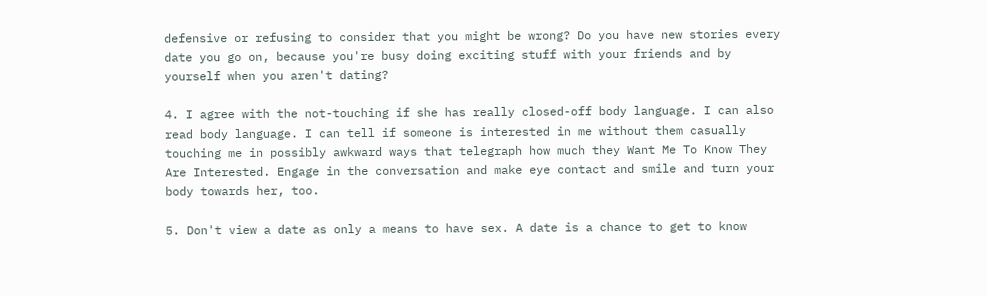defensive or refusing to consider that you might be wrong? Do you have new stories every date you go on, because you're busy doing exciting stuff with your friends and by yourself when you aren't dating?

4. I agree with the not-touching if she has really closed-off body language. I can also read body language. I can tell if someone is interested in me without them casually touching me in possibly awkward ways that telegraph how much they Want Me To Know They Are Interested. Engage in the conversation and make eye contact and smile and turn your body towards her, too.

5. Don't view a date as only a means to have sex. A date is a chance to get to know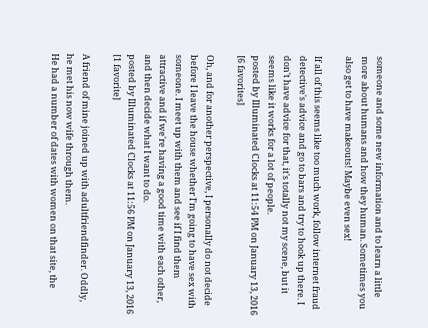someone and some new information and to learn a little more about humans and how they human. Sometimes you also get to have makeouts! Maybe even sex!

If all of this seems like too much work, follow internet fraud detective's advice and go to bars and try to hook up there. I don't have advice for that, it's totally not my scene, but it seems like it works for a lot of people.
posted by Illuminated Clocks at 11:54 PM on January 13, 2016 [6 favorites]

Oh, and for another perspective, I personally do not decide before I leave the house whether I'm going to have sex with someone. I meet up with them and see if I find them attractive and if we're having a good time with each other, and then decide what I want to do.
posted by Illuminated Clocks at 11:56 PM on January 13, 2016 [1 favorite]

A friend of mine joined up with adultfriendfinder. Oddly, he met his now wife through them.
He had a number of dates with women on that site, the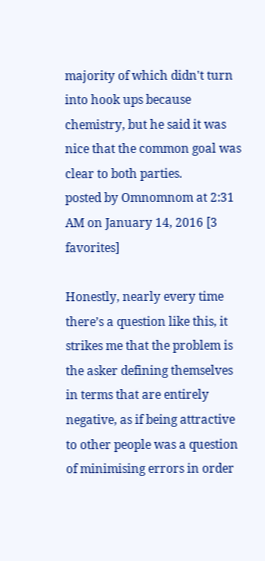majority of which didn't turn into hook ups because chemistry, but he said it was nice that the common goal was clear to both parties.
posted by Omnomnom at 2:31 AM on January 14, 2016 [3 favorites]

Honestly, nearly every time there’s a question like this, it strikes me that the problem is the asker defining themselves in terms that are entirely negative, as if being attractive to other people was a question of minimising errors in order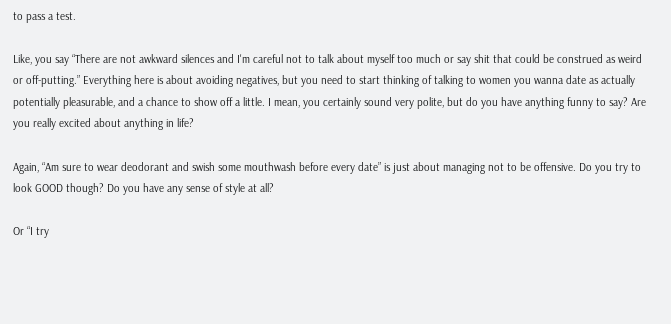to pass a test.

Like, you say “There are not awkward silences and I'm careful not to talk about myself too much or say shit that could be construed as weird or off-putting.” Everything here is about avoiding negatives, but you need to start thinking of talking to women you wanna date as actually potentially pleasurable, and a chance to show off a little. I mean, you certainly sound very polite, but do you have anything funny to say? Are you really excited about anything in life?

Again, “Am sure to wear deodorant and swish some mouthwash before every date” is just about managing not to be offensive. Do you try to look GOOD though? Do you have any sense of style at all?

Or “I try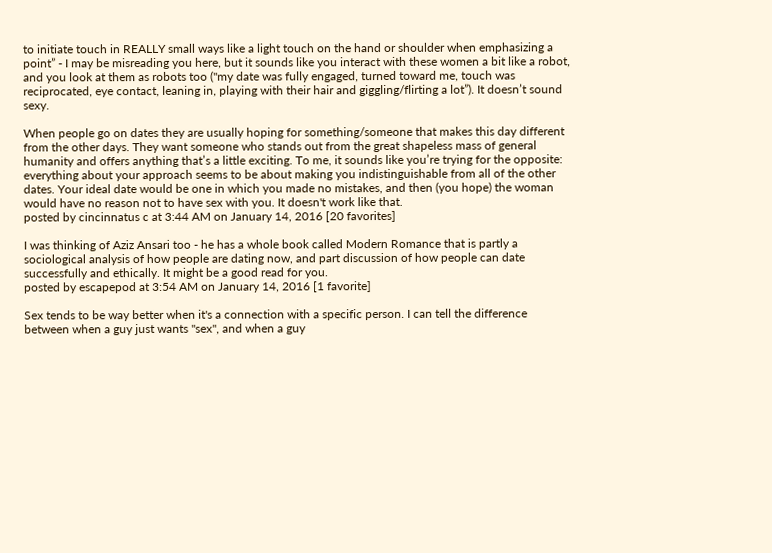to initiate touch in REALLY small ways like a light touch on the hand or shoulder when emphasizing a point” - I may be misreading you here, but it sounds like you interact with these women a bit like a robot, and you look at them as robots too ("my date was fully engaged, turned toward me, touch was reciprocated, eye contact, leaning in, playing with their hair and giggling/flirting a lot”). It doesn’t sound sexy.

When people go on dates they are usually hoping for something/someone that makes this day different from the other days. They want someone who stands out from the great shapeless mass of general humanity and offers anything that’s a little exciting. To me, it sounds like you’re trying for the opposite: everything about your approach seems to be about making you indistinguishable from all of the other dates. Your ideal date would be one in which you made no mistakes, and then (you hope) the woman would have no reason not to have sex with you. It doesn't work like that.
posted by cincinnatus c at 3:44 AM on January 14, 2016 [20 favorites]

I was thinking of Aziz Ansari too - he has a whole book called Modern Romance that is partly a sociological analysis of how people are dating now, and part discussion of how people can date successfully and ethically. It might be a good read for you.
posted by escapepod at 3:54 AM on January 14, 2016 [1 favorite]

Sex tends to be way better when it's a connection with a specific person. I can tell the difference between when a guy just wants "sex", and when a guy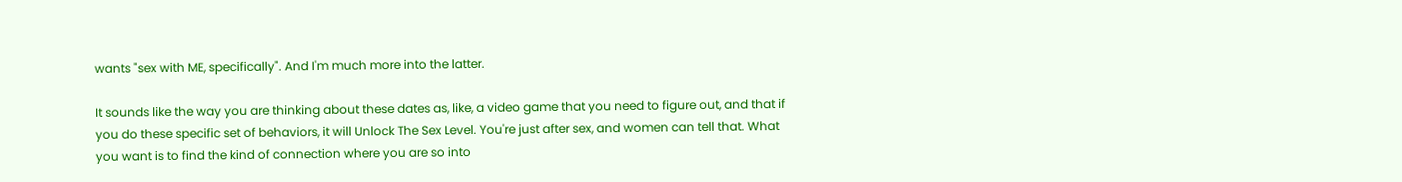wants "sex with ME, specifically". And I'm much more into the latter.

It sounds like the way you are thinking about these dates as, like, a video game that you need to figure out, and that if you do these specific set of behaviors, it will Unlock The Sex Level. You're just after sex, and women can tell that. What you want is to find the kind of connection where you are so into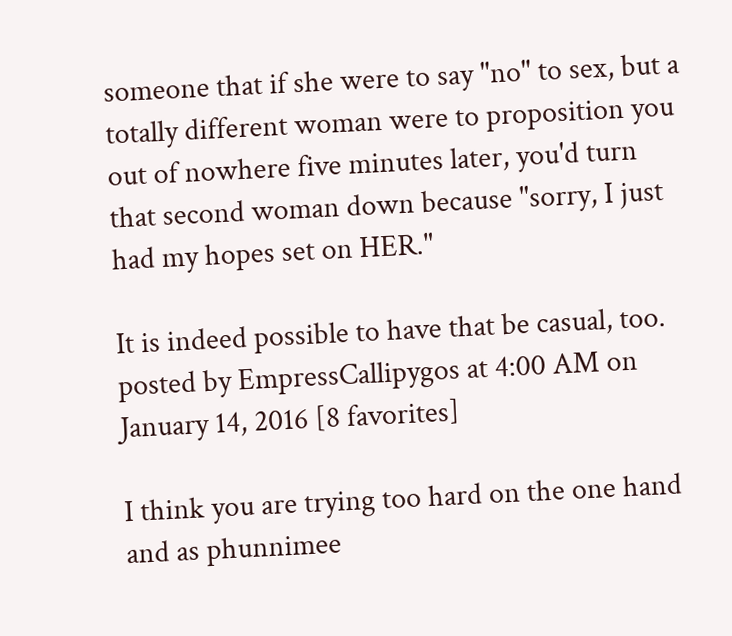someone that if she were to say "no" to sex, but a totally different woman were to proposition you out of nowhere five minutes later, you'd turn that second woman down because "sorry, I just had my hopes set on HER."

It is indeed possible to have that be casual, too.
posted by EmpressCallipygos at 4:00 AM on January 14, 2016 [8 favorites]

I think you are trying too hard on the one hand and as phunnimee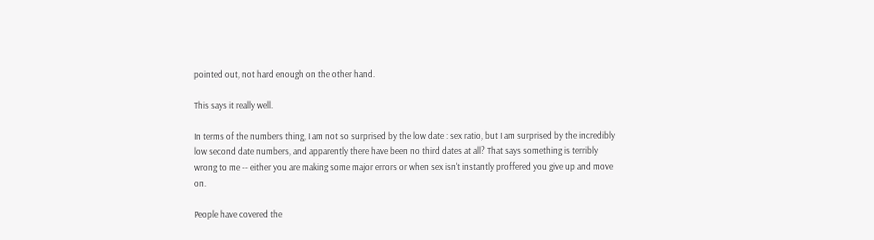pointed out, not hard enough on the other hand.

This says it really well.

In terms of the numbers thing, I am not so surprised by the low date : sex ratio, but I am surprised by the incredibly low second date numbers, and apparently there have been no third dates at all? That says something is terribly wrong to me -- either you are making some major errors or when sex isn't instantly proffered you give up and move on.

People have covered the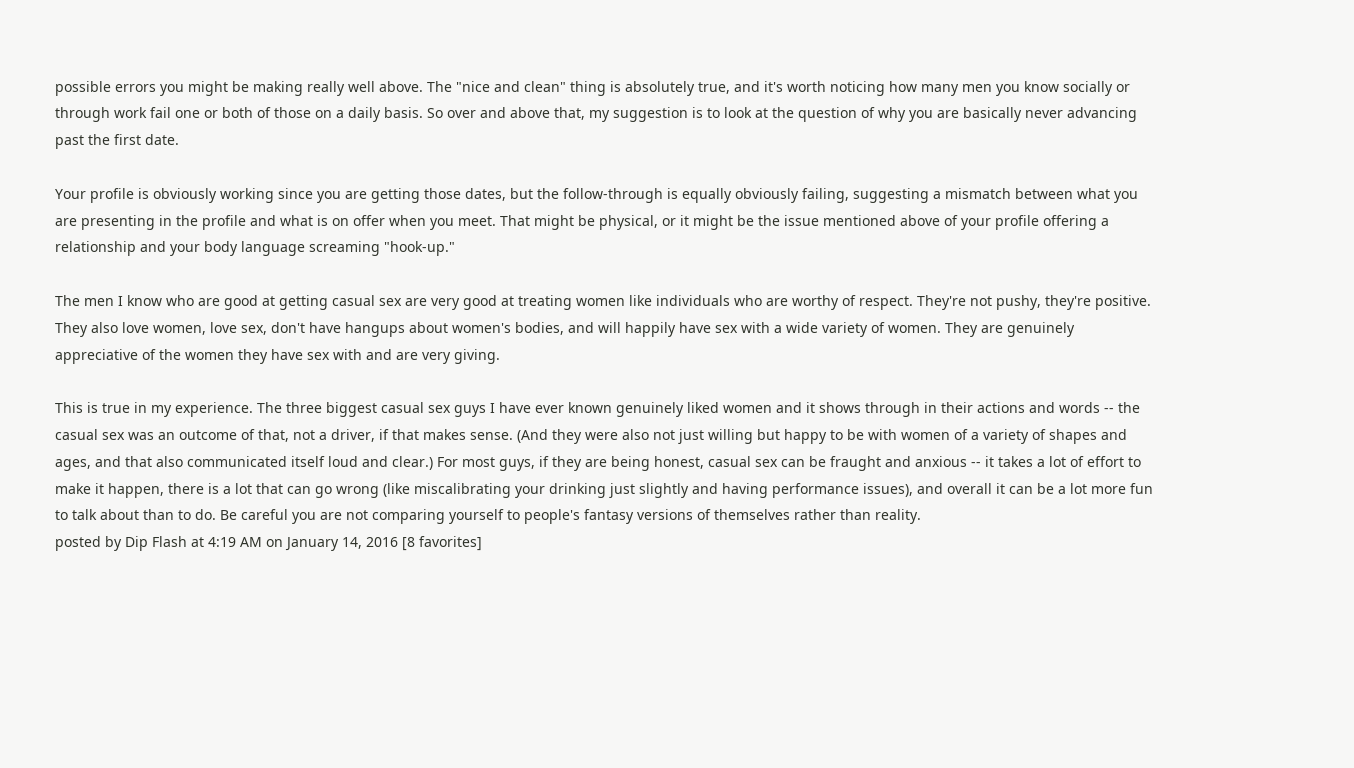possible errors you might be making really well above. The "nice and clean" thing is absolutely true, and it's worth noticing how many men you know socially or through work fail one or both of those on a daily basis. So over and above that, my suggestion is to look at the question of why you are basically never advancing past the first date.

Your profile is obviously working since you are getting those dates, but the follow-through is equally obviously failing, suggesting a mismatch between what you are presenting in the profile and what is on offer when you meet. That might be physical, or it might be the issue mentioned above of your profile offering a relationship and your body language screaming "hook-up."

The men I know who are good at getting casual sex are very good at treating women like individuals who are worthy of respect. They're not pushy, they're positive. They also love women, love sex, don't have hangups about women's bodies, and will happily have sex with a wide variety of women. They are genuinely appreciative of the women they have sex with and are very giving.

This is true in my experience. The three biggest casual sex guys I have ever known genuinely liked women and it shows through in their actions and words -- the casual sex was an outcome of that, not a driver, if that makes sense. (And they were also not just willing but happy to be with women of a variety of shapes and ages, and that also communicated itself loud and clear.) For most guys, if they are being honest, casual sex can be fraught and anxious -- it takes a lot of effort to make it happen, there is a lot that can go wrong (like miscalibrating your drinking just slightly and having performance issues), and overall it can be a lot more fun to talk about than to do. Be careful you are not comparing yourself to people's fantasy versions of themselves rather than reality.
posted by Dip Flash at 4:19 AM on January 14, 2016 [8 favorites]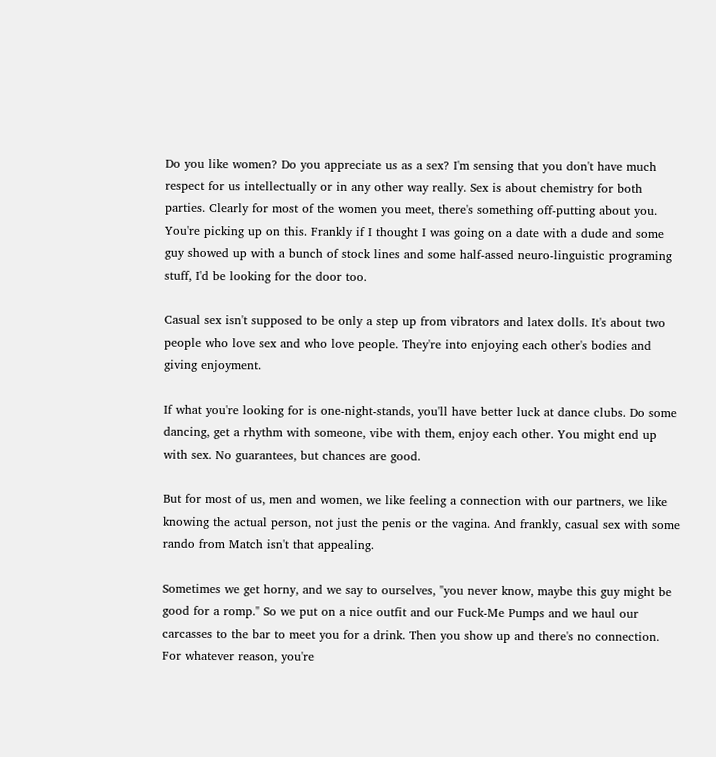Do you like women? Do you appreciate us as a sex? I'm sensing that you don't have much respect for us intellectually or in any other way really. Sex is about chemistry for both parties. Clearly for most of the women you meet, there's something off-putting about you. You're picking up on this. Frankly if I thought I was going on a date with a dude and some guy showed up with a bunch of stock lines and some half-assed neuro-linguistic programing stuff, I'd be looking for the door too.

Casual sex isn't supposed to be only a step up from vibrators and latex dolls. It's about two people who love sex and who love people. They're into enjoying each other's bodies and giving enjoyment.

If what you're looking for is one-night-stands, you'll have better luck at dance clubs. Do some dancing, get a rhythm with someone, vibe with them, enjoy each other. You might end up with sex. No guarantees, but chances are good.

But for most of us, men and women, we like feeling a connection with our partners, we like knowing the actual person, not just the penis or the vagina. And frankly, casual sex with some rando from Match isn't that appealing.

Sometimes we get horny, and we say to ourselves, "you never know, maybe this guy might be good for a romp." So we put on a nice outfit and our Fuck-Me Pumps and we haul our carcasses to the bar to meet you for a drink. Then you show up and there's no connection. For whatever reason, you're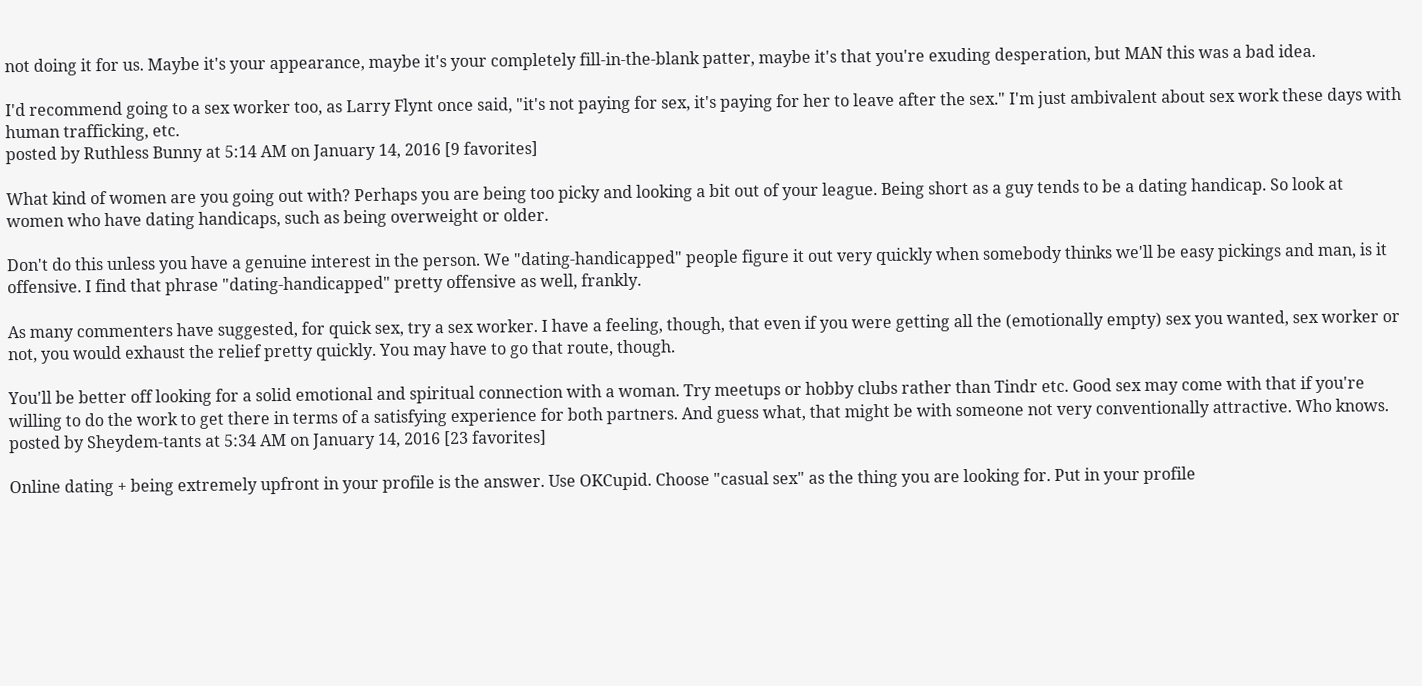not doing it for us. Maybe it's your appearance, maybe it's your completely fill-in-the-blank patter, maybe it's that you're exuding desperation, but MAN this was a bad idea.

I'd recommend going to a sex worker too, as Larry Flynt once said, "it's not paying for sex, it's paying for her to leave after the sex." I'm just ambivalent about sex work these days with human trafficking, etc.
posted by Ruthless Bunny at 5:14 AM on January 14, 2016 [9 favorites]

What kind of women are you going out with? Perhaps you are being too picky and looking a bit out of your league. Being short as a guy tends to be a dating handicap. So look at women who have dating handicaps, such as being overweight or older.

Don't do this unless you have a genuine interest in the person. We "dating-handicapped" people figure it out very quickly when somebody thinks we'll be easy pickings and man, is it offensive. I find that phrase "dating-handicapped" pretty offensive as well, frankly.

As many commenters have suggested, for quick sex, try a sex worker. I have a feeling, though, that even if you were getting all the (emotionally empty) sex you wanted, sex worker or not, you would exhaust the relief pretty quickly. You may have to go that route, though.

You'll be better off looking for a solid emotional and spiritual connection with a woman. Try meetups or hobby clubs rather than Tindr etc. Good sex may come with that if you're willing to do the work to get there in terms of a satisfying experience for both partners. And guess what, that might be with someone not very conventionally attractive. Who knows.
posted by Sheydem-tants at 5:34 AM on January 14, 2016 [23 favorites]

Online dating + being extremely upfront in your profile is the answer. Use OKCupid. Choose "casual sex" as the thing you are looking for. Put in your profile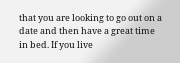that you are looking to go out on a date and then have a great time in bed. If you live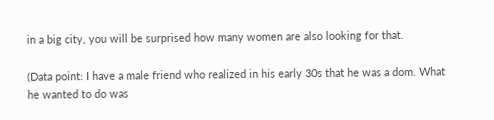in a big city, you will be surprised how many women are also looking for that.

(Data point: I have a male friend who realized in his early 30s that he was a dom. What he wanted to do was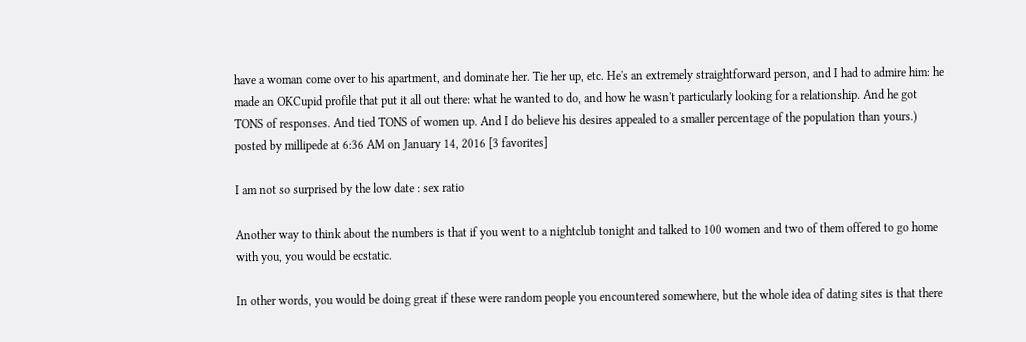have a woman come over to his apartment, and dominate her. Tie her up, etc. He's an extremely straightforward person, and I had to admire him: he made an OKCupid profile that put it all out there: what he wanted to do, and how he wasn't particularly looking for a relationship. And he got TONS of responses. And tied TONS of women up. And I do believe his desires appealed to a smaller percentage of the population than yours.)
posted by millipede at 6:36 AM on January 14, 2016 [3 favorites]

I am not so surprised by the low date : sex ratio

Another way to think about the numbers is that if you went to a nightclub tonight and talked to 100 women and two of them offered to go home with you, you would be ecstatic.

In other words, you would be doing great if these were random people you encountered somewhere, but the whole idea of dating sites is that there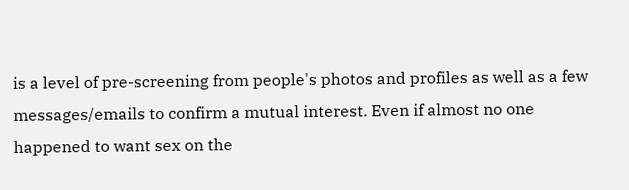is a level of pre-screening from people's photos and profiles as well as a few messages/emails to confirm a mutual interest. Even if almost no one happened to want sex on the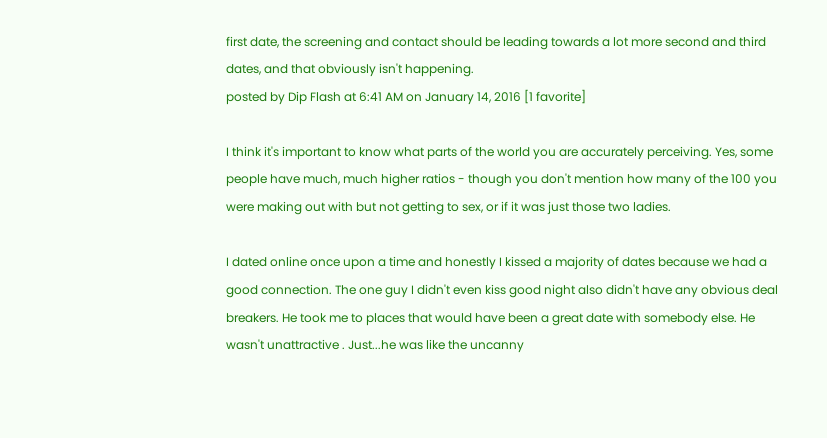first date, the screening and contact should be leading towards a lot more second and third dates, and that obviously isn't happening.
posted by Dip Flash at 6:41 AM on January 14, 2016 [1 favorite]

I think it's important to know what parts of the world you are accurately perceiving. Yes, some people have much, much higher ratios - though you don't mention how many of the 100 you were making out with but not getting to sex, or if it was just those two ladies.

I dated online once upon a time and honestly I kissed a majority of dates because we had a good connection. The one guy I didn't even kiss good night also didn't have any obvious deal breakers. He took me to places that would have been a great date with somebody else. He wasn't unattractive . Just...he was like the uncanny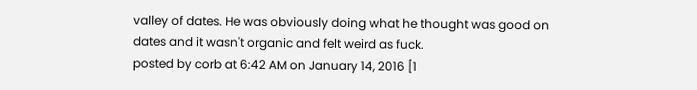valley of dates. He was obviously doing what he thought was good on dates and it wasn't organic and felt weird as fuck.
posted by corb at 6:42 AM on January 14, 2016 [1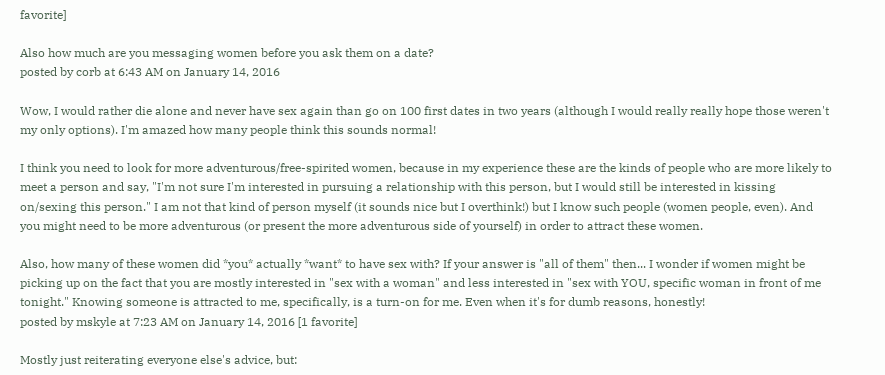favorite]

Also how much are you messaging women before you ask them on a date?
posted by corb at 6:43 AM on January 14, 2016

Wow, I would rather die alone and never have sex again than go on 100 first dates in two years (although I would really really hope those weren't my only options). I'm amazed how many people think this sounds normal!

I think you need to look for more adventurous/free-spirited women, because in my experience these are the kinds of people who are more likely to meet a person and say, "I'm not sure I'm interested in pursuing a relationship with this person, but I would still be interested in kissing on/sexing this person." I am not that kind of person myself (it sounds nice but I overthink!) but I know such people (women people, even). And you might need to be more adventurous (or present the more adventurous side of yourself) in order to attract these women.

Also, how many of these women did *you* actually *want* to have sex with? If your answer is "all of them" then... I wonder if women might be picking up on the fact that you are mostly interested in "sex with a woman" and less interested in "sex with YOU, specific woman in front of me tonight." Knowing someone is attracted to me, specifically, is a turn-on for me. Even when it's for dumb reasons, honestly!
posted by mskyle at 7:23 AM on January 14, 2016 [1 favorite]

Mostly just reiterating everyone else's advice, but: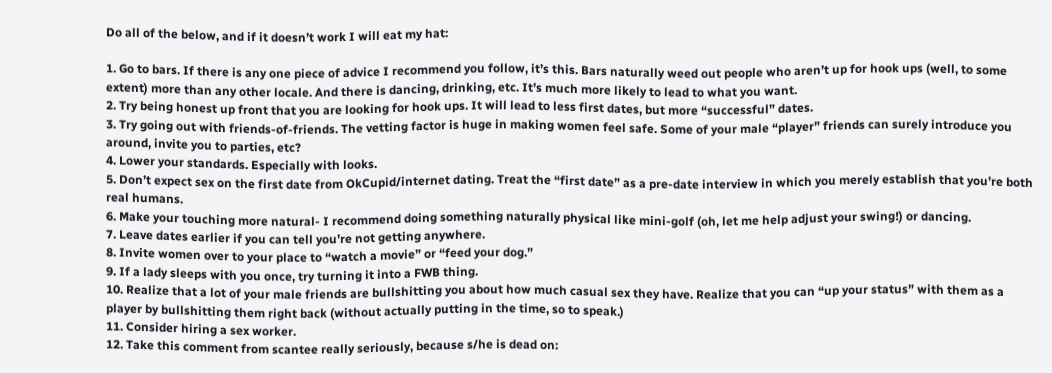Do all of the below, and if it doesn’t work I will eat my hat:

1. Go to bars. If there is any one piece of advice I recommend you follow, it’s this. Bars naturally weed out people who aren’t up for hook ups (well, to some extent) more than any other locale. And there is dancing, drinking, etc. It’s much more likely to lead to what you want.
2. Try being honest up front that you are looking for hook ups. It will lead to less first dates, but more “successful” dates.
3. Try going out with friends-of-friends. The vetting factor is huge in making women feel safe. Some of your male “player” friends can surely introduce you around, invite you to parties, etc?
4. Lower your standards. Especially with looks.
5. Don’t expect sex on the first date from OkCupid/internet dating. Treat the “first date” as a pre-date interview in which you merely establish that you’re both real humans.
6. Make your touching more natural- I recommend doing something naturally physical like mini-golf (oh, let me help adjust your swing!) or dancing.
7. Leave dates earlier if you can tell you’re not getting anywhere.
8. Invite women over to your place to “watch a movie” or “feed your dog.”
9. If a lady sleeps with you once, try turning it into a FWB thing.
10. Realize that a lot of your male friends are bullshitting you about how much casual sex they have. Realize that you can “up your status” with them as a player by bullshitting them right back (without actually putting in the time, so to speak.)
11. Consider hiring a sex worker.
12. Take this comment from scantee really seriously, because s/he is dead on: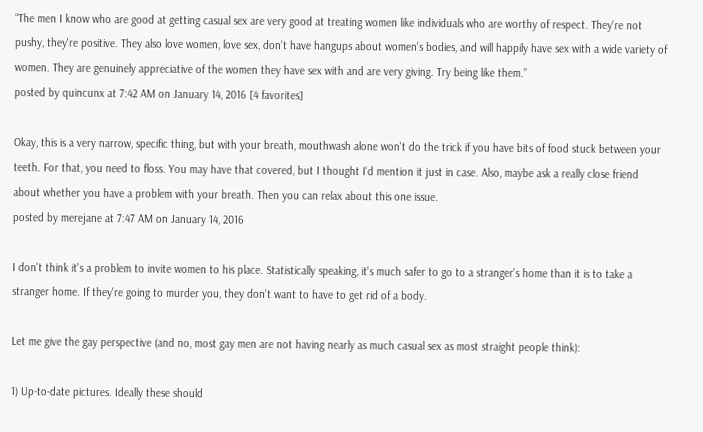“The men I know who are good at getting casual sex are very good at treating women like individuals who are worthy of respect. They're not pushy, they're positive. They also love women, love sex, don't have hangups about women's bodies, and will happily have sex with a wide variety of women. They are genuinely appreciative of the women they have sex with and are very giving. Try being like them.”
posted by quincunx at 7:42 AM on January 14, 2016 [4 favorites]

Okay, this is a very narrow, specific thing, but with your breath, mouthwash alone won't do the trick if you have bits of food stuck between your teeth. For that, you need to floss. You may have that covered, but I thought I'd mention it just in case. Also, maybe ask a really close friend about whether you have a problem with your breath. Then you can relax about this one issue.
posted by merejane at 7:47 AM on January 14, 2016

I don't think it's a problem to invite women to his place. Statistically speaking, it's much safer to go to a stranger's home than it is to take a stranger home. If they're going to murder you, they don't want to have to get rid of a body.

Let me give the gay perspective (and no, most gay men are not having nearly as much casual sex as most straight people think):

1) Up-to-date pictures. Ideally these should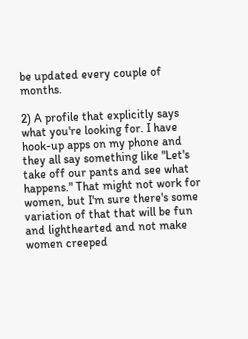be updated every couple of months.

2) A profile that explicitly says what you're looking for. I have hook-up apps on my phone and they all say something like "Let's take off our pants and see what happens." That might not work for women, but I'm sure there's some variation of that that will be fun and lighthearted and not make women creeped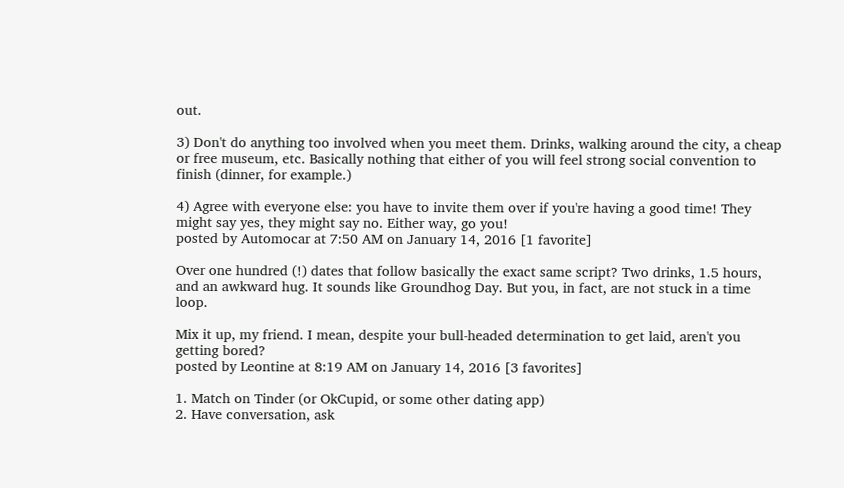out.

3) Don't do anything too involved when you meet them. Drinks, walking around the city, a cheap or free museum, etc. Basically nothing that either of you will feel strong social convention to finish (dinner, for example.)

4) Agree with everyone else: you have to invite them over if you're having a good time! They might say yes, they might say no. Either way, go you!
posted by Automocar at 7:50 AM on January 14, 2016 [1 favorite]

Over one hundred (!) dates that follow basically the exact same script? Two drinks, 1.5 hours, and an awkward hug. It sounds like Groundhog Day. But you, in fact, are not stuck in a time loop.

Mix it up, my friend. I mean, despite your bull-headed determination to get laid, aren't you getting bored?
posted by Leontine at 8:19 AM on January 14, 2016 [3 favorites]

1. Match on Tinder (or OkCupid, or some other dating app)
2. Have conversation, ask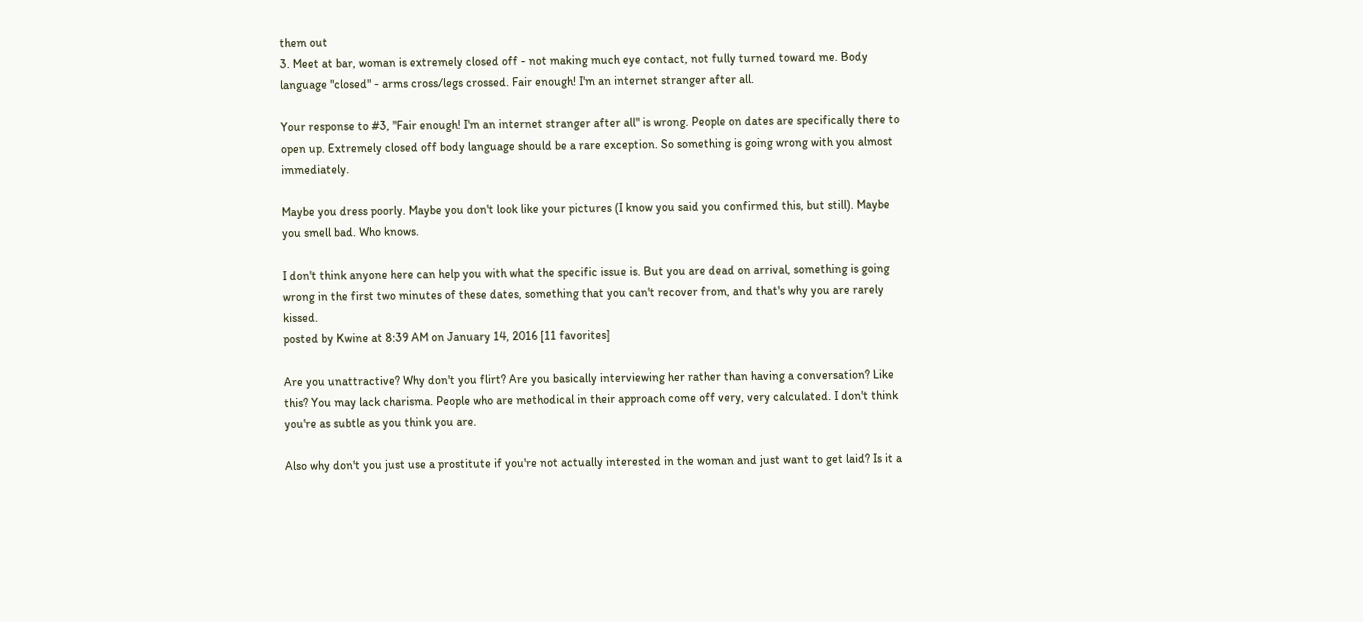them out
3. Meet at bar, woman is extremely closed off - not making much eye contact, not fully turned toward me. Body language "closed" - arms cross/legs crossed. Fair enough! I'm an internet stranger after all.

Your response to #3, "Fair enough! I'm an internet stranger after all" is wrong. People on dates are specifically there to open up. Extremely closed off body language should be a rare exception. So something is going wrong with you almost immediately.

Maybe you dress poorly. Maybe you don't look like your pictures (I know you said you confirmed this, but still). Maybe you smell bad. Who knows.

I don't think anyone here can help you with what the specific issue is. But you are dead on arrival, something is going wrong in the first two minutes of these dates, something that you can't recover from, and that's why you are rarely kissed.
posted by Kwine at 8:39 AM on January 14, 2016 [11 favorites]

Are you unattractive? Why don't you flirt? Are you basically interviewing her rather than having a conversation? Like this? You may lack charisma. People who are methodical in their approach come off very, very calculated. I don't think you're as subtle as you think you are.

Also why don't you just use a prostitute if you're not actually interested in the woman and just want to get laid? Is it a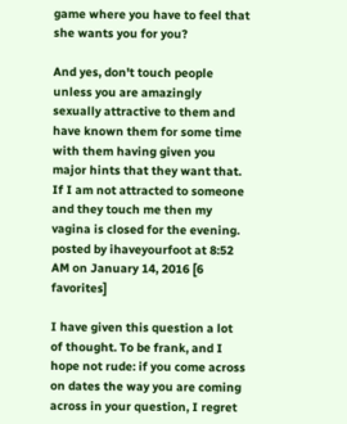game where you have to feel that she wants you for you?

And yes, don't touch people unless you are amazingly sexually attractive to them and have known them for some time with them having given you major hints that they want that. If I am not attracted to someone and they touch me then my vagina is closed for the evening.
posted by ihaveyourfoot at 8:52 AM on January 14, 2016 [6 favorites]

I have given this question a lot of thought. To be frank, and I hope not rude: if you come across on dates the way you are coming across in your question, I regret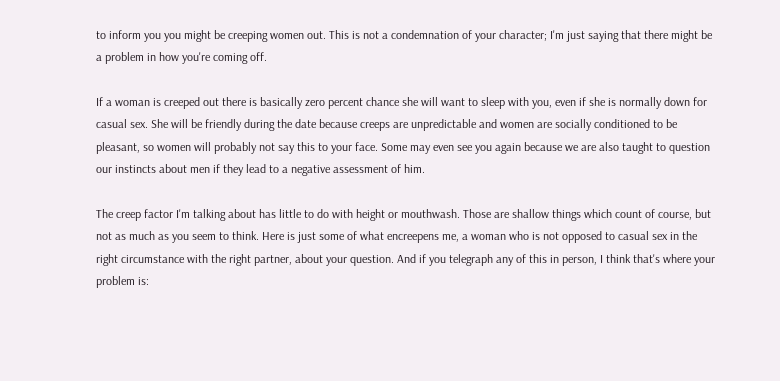to inform you you might be creeping women out. This is not a condemnation of your character; I'm just saying that there might be a problem in how you're coming off.

If a woman is creeped out there is basically zero percent chance she will want to sleep with you, even if she is normally down for casual sex. She will be friendly during the date because creeps are unpredictable and women are socially conditioned to be pleasant, so women will probably not say this to your face. Some may even see you again because we are also taught to question our instincts about men if they lead to a negative assessment of him.

The creep factor I'm talking about has little to do with height or mouthwash. Those are shallow things which count of course, but not as much as you seem to think. Here is just some of what encreepens me, a woman who is not opposed to casual sex in the right circumstance with the right partner, about your question. And if you telegraph any of this in person, I think that's where your problem is: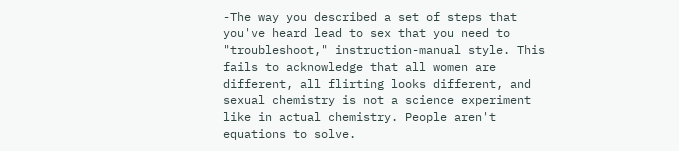-The way you described a set of steps that you've heard lead to sex that you need to "troubleshoot," instruction-manual style. This fails to acknowledge that all women are different, all flirting looks different, and sexual chemistry is not a science experiment like in actual chemistry. People aren't equations to solve.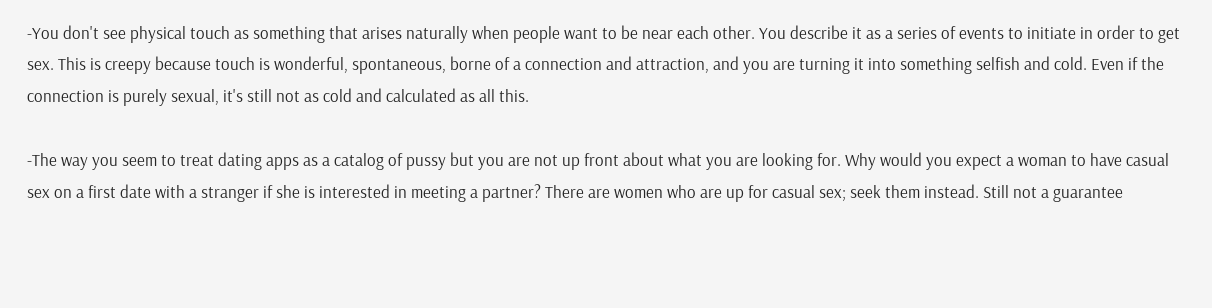-You don't see physical touch as something that arises naturally when people want to be near each other. You describe it as a series of events to initiate in order to get sex. This is creepy because touch is wonderful, spontaneous, borne of a connection and attraction, and you are turning it into something selfish and cold. Even if the connection is purely sexual, it's still not as cold and calculated as all this.

-The way you seem to treat dating apps as a catalog of pussy but you are not up front about what you are looking for. Why would you expect a woman to have casual sex on a first date with a stranger if she is interested in meeting a partner? There are women who are up for casual sex; seek them instead. Still not a guarantee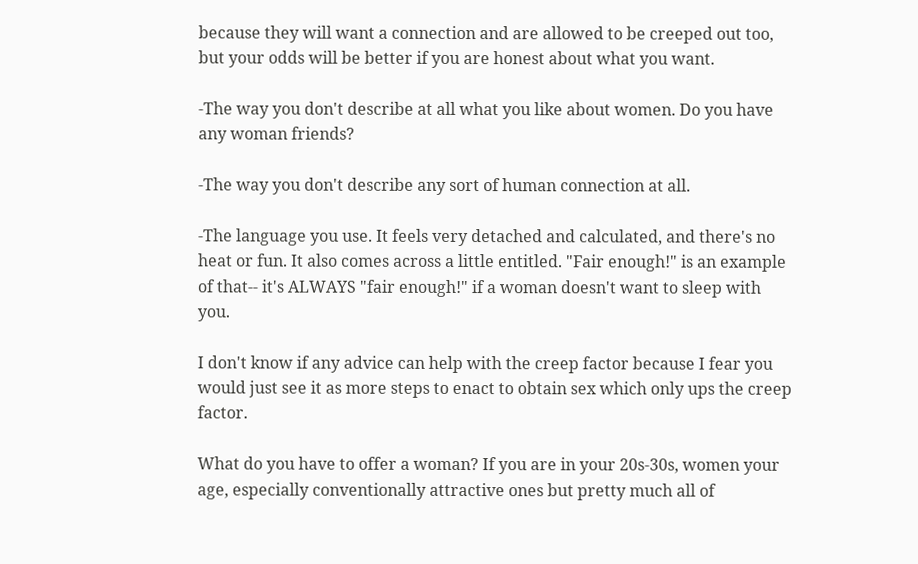because they will want a connection and are allowed to be creeped out too, but your odds will be better if you are honest about what you want.

-The way you don't describe at all what you like about women. Do you have any woman friends?

-The way you don't describe any sort of human connection at all.

-The language you use. It feels very detached and calculated, and there's no heat or fun. It also comes across a little entitled. "Fair enough!" is an example of that-- it's ALWAYS "fair enough!" if a woman doesn't want to sleep with you.

I don't know if any advice can help with the creep factor because I fear you would just see it as more steps to enact to obtain sex which only ups the creep factor.

What do you have to offer a woman? If you are in your 20s-30s, women your age, especially conventionally attractive ones but pretty much all of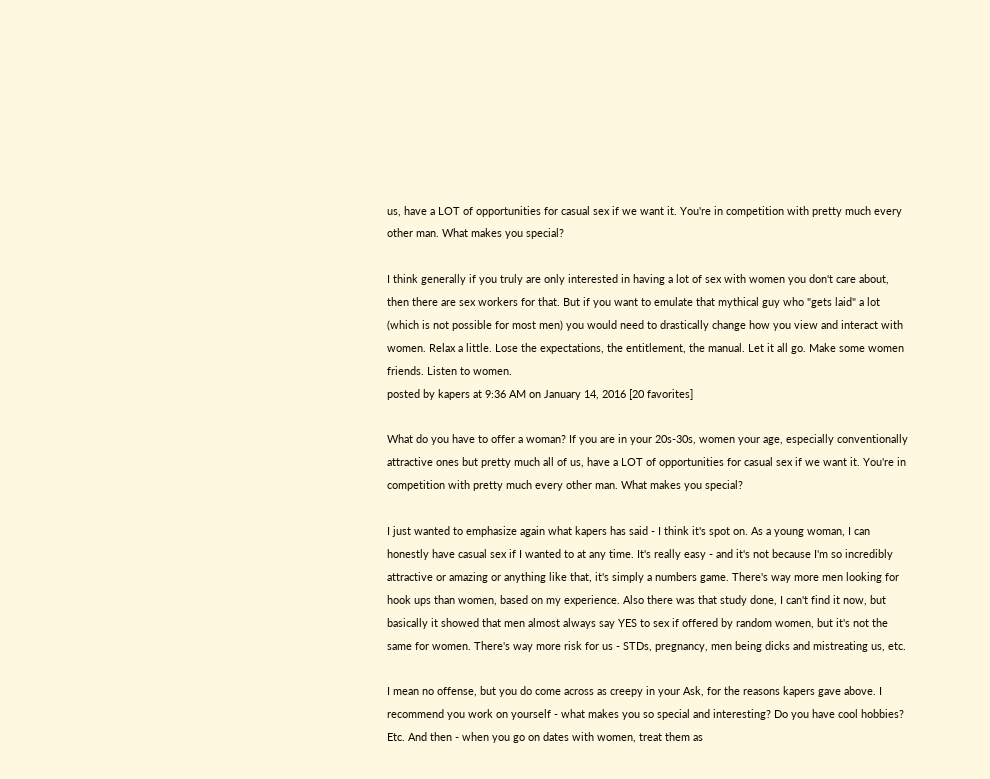us, have a LOT of opportunities for casual sex if we want it. You're in competition with pretty much every other man. What makes you special?

I think generally if you truly are only interested in having a lot of sex with women you don't care about, then there are sex workers for that. But if you want to emulate that mythical guy who "gets laid" a lot (which is not possible for most men) you would need to drastically change how you view and interact with women. Relax a little. Lose the expectations, the entitlement, the manual. Let it all go. Make some women friends. Listen to women.
posted by kapers at 9:36 AM on January 14, 2016 [20 favorites]

What do you have to offer a woman? If you are in your 20s-30s, women your age, especially conventionally attractive ones but pretty much all of us, have a LOT of opportunities for casual sex if we want it. You're in competition with pretty much every other man. What makes you special?

I just wanted to emphasize again what kapers has said - I think it's spot on. As a young woman, I can honestly have casual sex if I wanted to at any time. It's really easy - and it's not because I'm so incredibly attractive or amazing or anything like that, it's simply a numbers game. There's way more men looking for hook ups than women, based on my experience. Also there was that study done, I can't find it now, but basically it showed that men almost always say YES to sex if offered by random women, but it's not the same for women. There's way more risk for us - STDs, pregnancy, men being dicks and mistreating us, etc.

I mean no offense, but you do come across as creepy in your Ask, for the reasons kapers gave above. I recommend you work on yourself - what makes you so special and interesting? Do you have cool hobbies? Etc. And then - when you go on dates with women, treat them as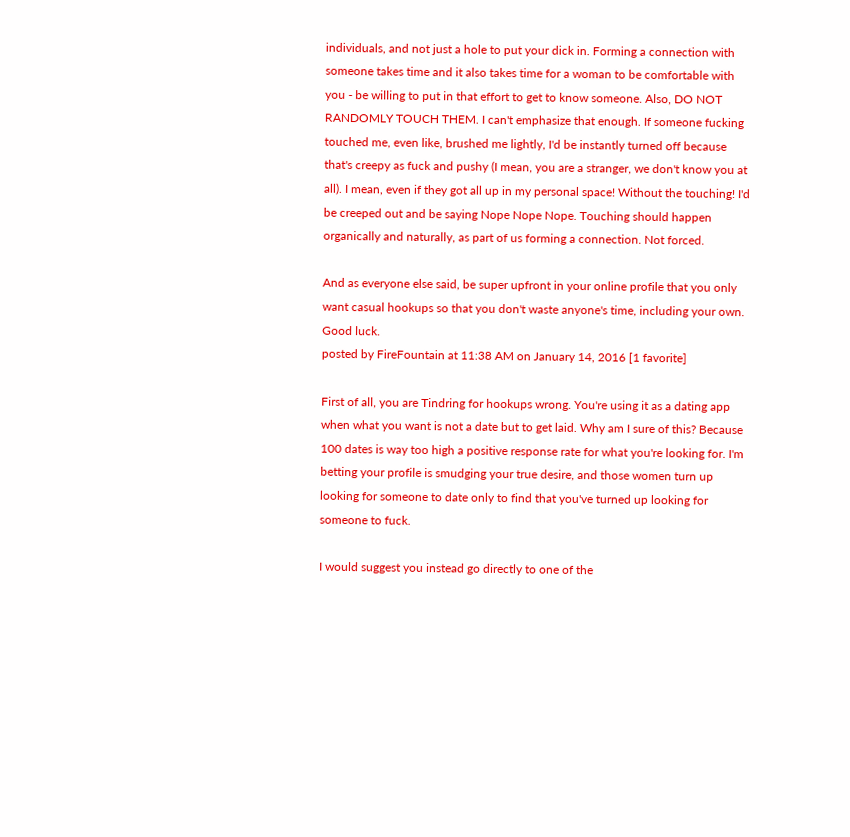individuals, and not just a hole to put your dick in. Forming a connection with someone takes time and it also takes time for a woman to be comfortable with you - be willing to put in that effort to get to know someone. Also, DO NOT RANDOMLY TOUCH THEM. I can't emphasize that enough. If someone fucking touched me, even like, brushed me lightly, I'd be instantly turned off because that's creepy as fuck and pushy (I mean, you are a stranger, we don't know you at all). I mean, even if they got all up in my personal space! Without the touching! I'd be creeped out and be saying Nope Nope Nope. Touching should happen organically and naturally, as part of us forming a connection. Not forced.

And as everyone else said, be super upfront in your online profile that you only want casual hookups so that you don't waste anyone's time, including your own. Good luck.
posted by FireFountain at 11:38 AM on January 14, 2016 [1 favorite]

First of all, you are Tindring for hookups wrong. You're using it as a dating app when what you want is not a date but to get laid. Why am I sure of this? Because 100 dates is way too high a positive response rate for what you're looking for. I'm betting your profile is smudging your true desire, and those women turn up looking for someone to date only to find that you've turned up looking for someone to fuck.

I would suggest you instead go directly to one of the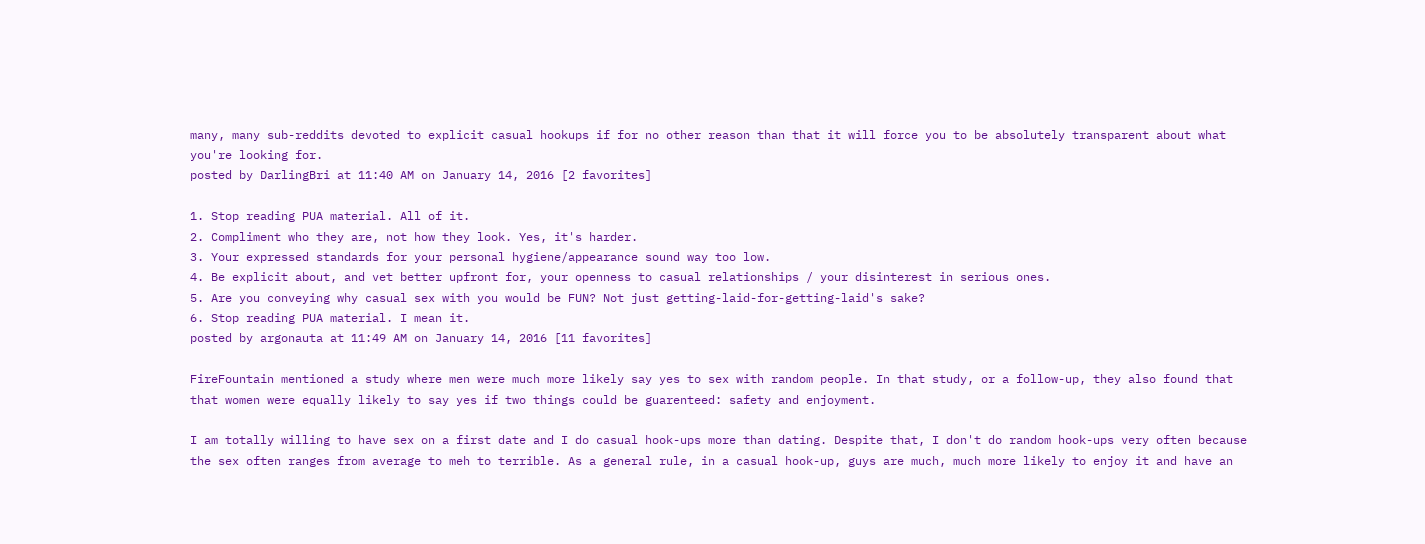many, many sub-reddits devoted to explicit casual hookups if for no other reason than that it will force you to be absolutely transparent about what you're looking for.
posted by DarlingBri at 11:40 AM on January 14, 2016 [2 favorites]

1. Stop reading PUA material. All of it.
2. Compliment who they are, not how they look. Yes, it's harder.
3. Your expressed standards for your personal hygiene/appearance sound way too low.
4. Be explicit about, and vet better upfront for, your openness to casual relationships / your disinterest in serious ones.
5. Are you conveying why casual sex with you would be FUN? Not just getting-laid-for-getting-laid's sake?
6. Stop reading PUA material. I mean it.
posted by argonauta at 11:49 AM on January 14, 2016 [11 favorites]

FireFountain mentioned a study where men were much more likely say yes to sex with random people. In that study, or a follow-up, they also found that that women were equally likely to say yes if two things could be guarenteed: safety and enjoyment.

I am totally willing to have sex on a first date and I do casual hook-ups more than dating. Despite that, I don't do random hook-ups very often because the sex often ranges from average to meh to terrible. As a general rule, in a casual hook-up, guys are much, much more likely to enjoy it and have an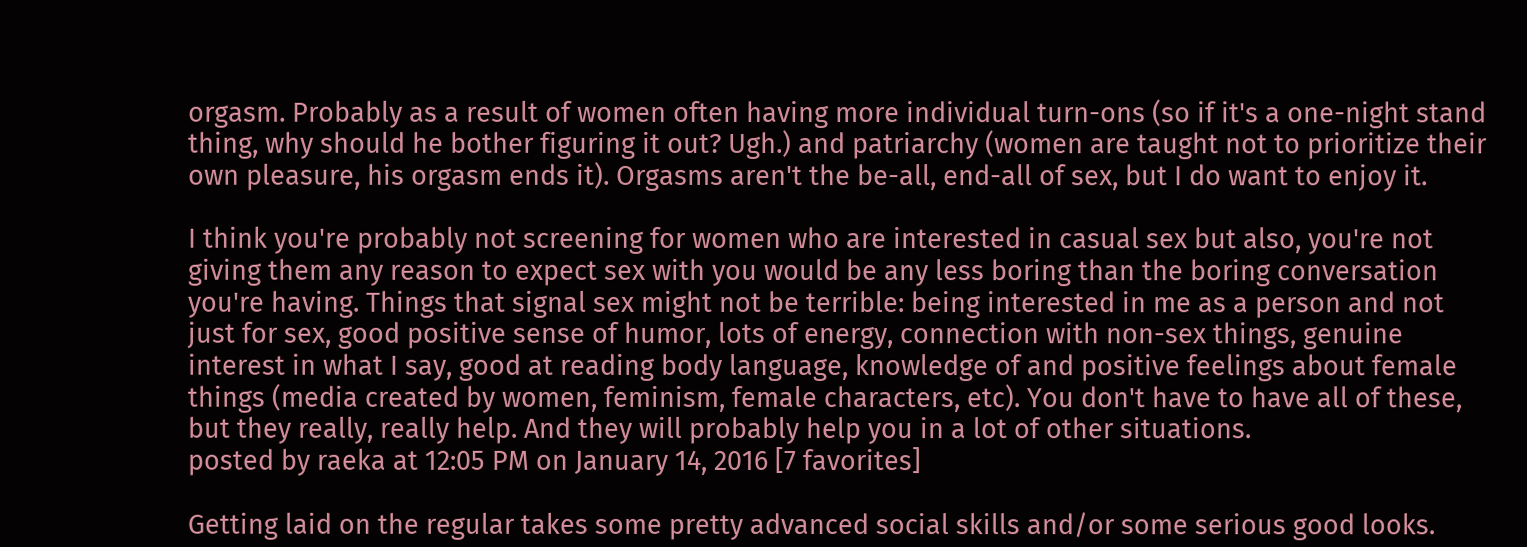orgasm. Probably as a result of women often having more individual turn-ons (so if it's a one-night stand thing, why should he bother figuring it out? Ugh.) and patriarchy (women are taught not to prioritize their own pleasure, his orgasm ends it). Orgasms aren't the be-all, end-all of sex, but I do want to enjoy it.

I think you're probably not screening for women who are interested in casual sex but also, you're not giving them any reason to expect sex with you would be any less boring than the boring conversation you're having. Things that signal sex might not be terrible: being interested in me as a person and not just for sex, good positive sense of humor, lots of energy, connection with non-sex things, genuine interest in what I say, good at reading body language, knowledge of and positive feelings about female things (media created by women, feminism, female characters, etc). You don't have to have all of these, but they really, really help. And they will probably help you in a lot of other situations.
posted by raeka at 12:05 PM on January 14, 2016 [7 favorites]

Getting laid on the regular takes some pretty advanced social skills and/or some serious good looks.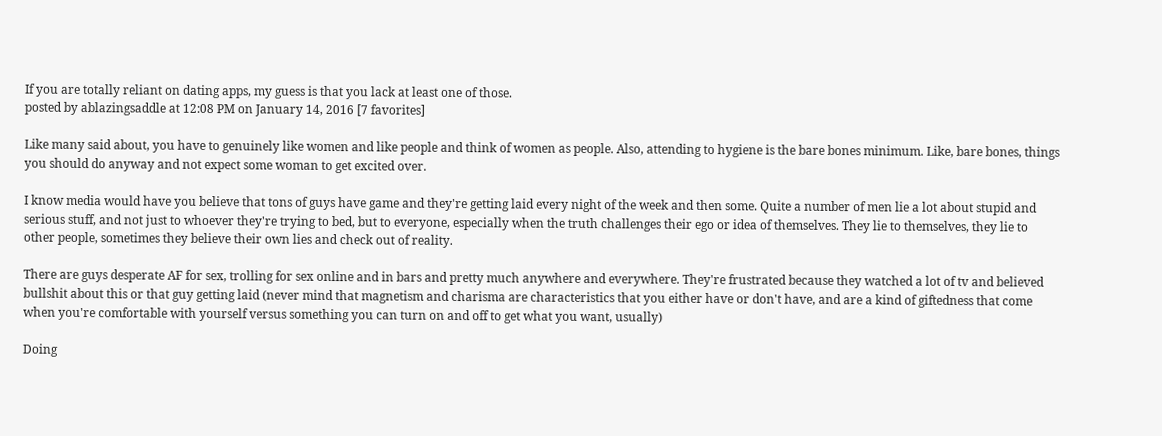If you are totally reliant on dating apps, my guess is that you lack at least one of those.
posted by ablazingsaddle at 12:08 PM on January 14, 2016 [7 favorites]

Like many said about, you have to genuinely like women and like people and think of women as people. Also, attending to hygiene is the bare bones minimum. Like, bare bones, things you should do anyway and not expect some woman to get excited over.

I know media would have you believe that tons of guys have game and they're getting laid every night of the week and then some. Quite a number of men lie a lot about stupid and serious stuff, and not just to whoever they're trying to bed, but to everyone, especially when the truth challenges their ego or idea of themselves. They lie to themselves, they lie to other people, sometimes they believe their own lies and check out of reality.

There are guys desperate AF for sex, trolling for sex online and in bars and pretty much anywhere and everywhere. They're frustrated because they watched a lot of tv and believed bullshit about this or that guy getting laid (never mind that magnetism and charisma are characteristics that you either have or don't have, and are a kind of giftedness that come when you're comfortable with yourself versus something you can turn on and off to get what you want, usually)

Doing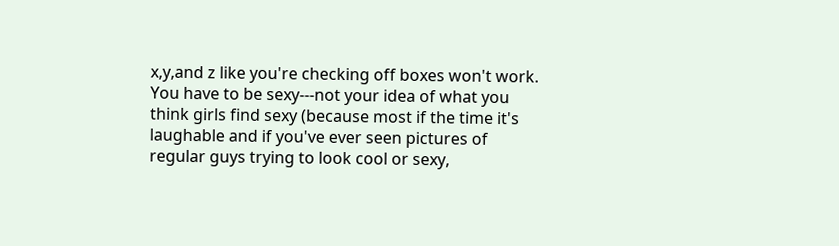x,y,and z like you're checking off boxes won't work. You have to be sexy---not your idea of what you think girls find sexy (because most if the time it's laughable and if you've ever seen pictures of regular guys trying to look cool or sexy,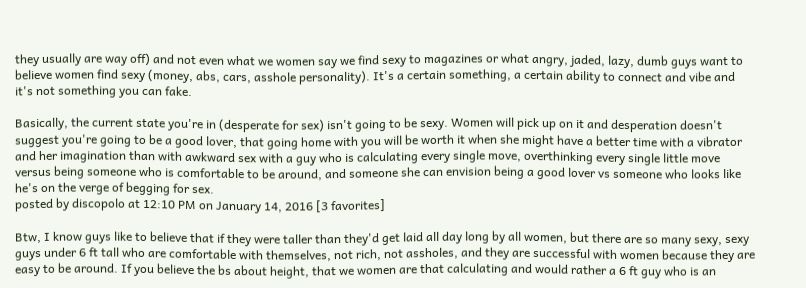they usually are way off) and not even what we women say we find sexy to magazines or what angry, jaded, lazy, dumb guys want to believe women find sexy (money, abs, cars, asshole personality). It's a certain something, a certain ability to connect and vibe and it's not something you can fake.

Basically, the current state you're in (desperate for sex) isn't going to be sexy. Women will pick up on it and desperation doesn't suggest you're going to be a good lover, that going home with you will be worth it when she might have a better time with a vibrator and her imagination than with awkward sex with a guy who is calculating every single move, overthinking every single little move versus being someone who is comfortable to be around, and someone she can envision being a good lover vs someone who looks like he's on the verge of begging for sex.
posted by discopolo at 12:10 PM on January 14, 2016 [3 favorites]

Btw, I know guys like to believe that if they were taller than they'd get laid all day long by all women, but there are so many sexy, sexy guys under 6 ft tall who are comfortable with themselves, not rich, not assholes, and they are successful with women because they are easy to be around. If you believe the bs about height, that we women are that calculating and would rather a 6 ft guy who is an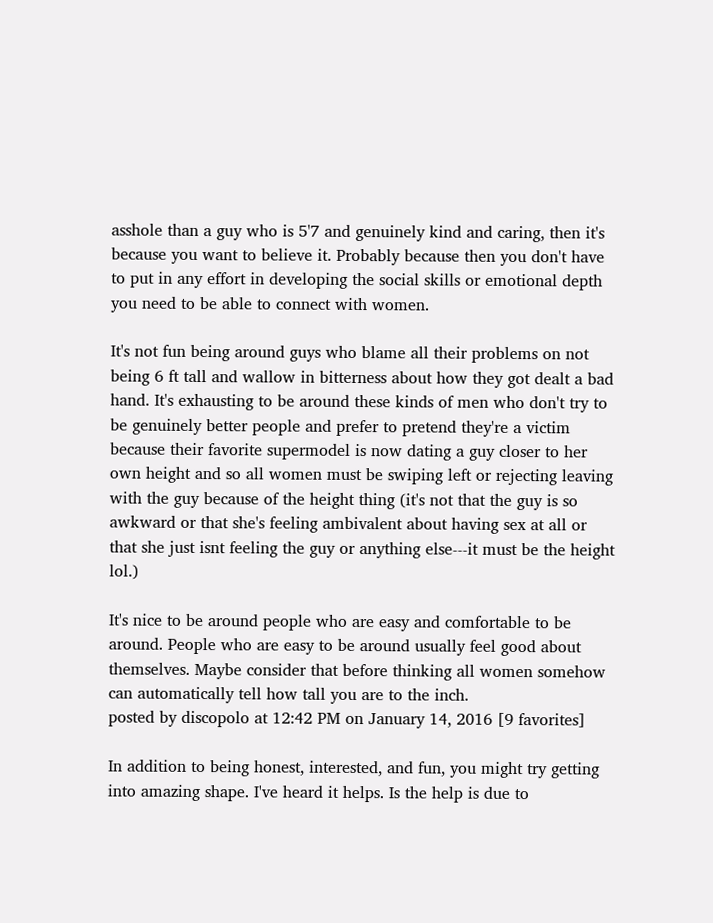asshole than a guy who is 5'7 and genuinely kind and caring, then it's because you want to believe it. Probably because then you don't have to put in any effort in developing the social skills or emotional depth you need to be able to connect with women.

It's not fun being around guys who blame all their problems on not being 6 ft tall and wallow in bitterness about how they got dealt a bad hand. It's exhausting to be around these kinds of men who don't try to be genuinely better people and prefer to pretend they're a victim because their favorite supermodel is now dating a guy closer to her own height and so all women must be swiping left or rejecting leaving with the guy because of the height thing (it's not that the guy is so awkward or that she's feeling ambivalent about having sex at all or that she just isnt feeling the guy or anything else---it must be the height lol.)

It's nice to be around people who are easy and comfortable to be around. People who are easy to be around usually feel good about themselves. Maybe consider that before thinking all women somehow can automatically tell how tall you are to the inch.
posted by discopolo at 12:42 PM on January 14, 2016 [9 favorites]

In addition to being honest, interested, and fun, you might try getting into amazing shape. I've heard it helps. Is the help is due to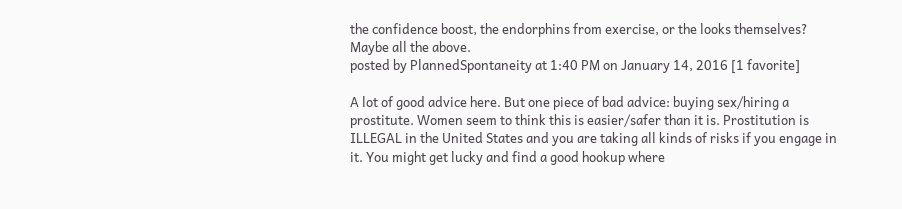the confidence boost, the endorphins from exercise, or the looks themselves? Maybe all the above.
posted by PlannedSpontaneity at 1:40 PM on January 14, 2016 [1 favorite]

A lot of good advice here. But one piece of bad advice: buying sex/hiring a prostitute. Women seem to think this is easier/safer than it is. Prostitution is ILLEGAL in the United States and you are taking all kinds of risks if you engage in it. You might get lucky and find a good hookup where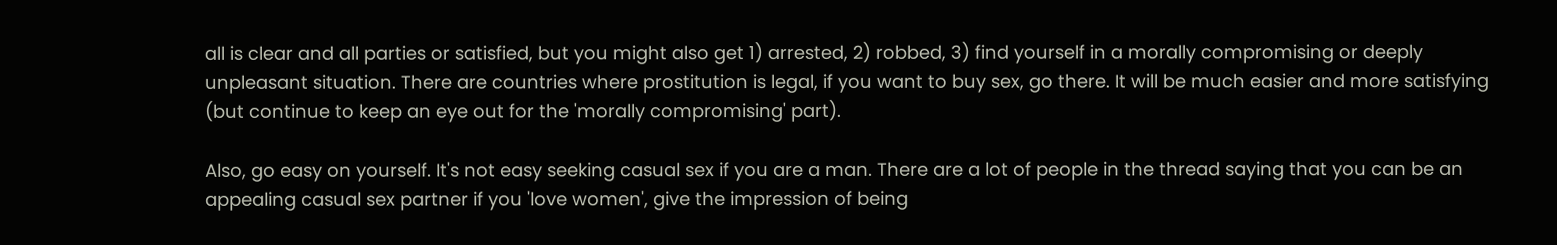all is clear and all parties or satisfied, but you might also get 1) arrested, 2) robbed, 3) find yourself in a morally compromising or deeply unpleasant situation. There are countries where prostitution is legal, if you want to buy sex, go there. It will be much easier and more satisfying (but continue to keep an eye out for the 'morally compromising' part).

Also, go easy on yourself. It's not easy seeking casual sex if you are a man. There are a lot of people in the thread saying that you can be an appealing casual sex partner if you 'love women', give the impression of being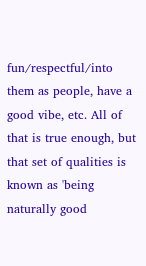fun/respectful/into them as people, have a good vibe, etc. All of that is true enough, but that set of qualities is known as 'being naturally good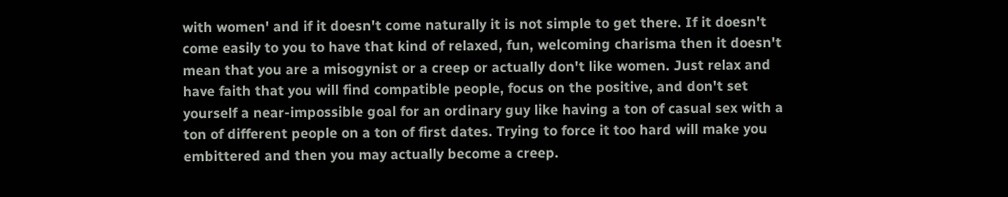with women' and if it doesn't come naturally it is not simple to get there. If it doesn't come easily to you to have that kind of relaxed, fun, welcoming charisma then it doesn't mean that you are a misogynist or a creep or actually don't like women. Just relax and have faith that you will find compatible people, focus on the positive, and don't set yourself a near-impossible goal for an ordinary guy like having a ton of casual sex with a ton of different people on a ton of first dates. Trying to force it too hard will make you embittered and then you may actually become a creep.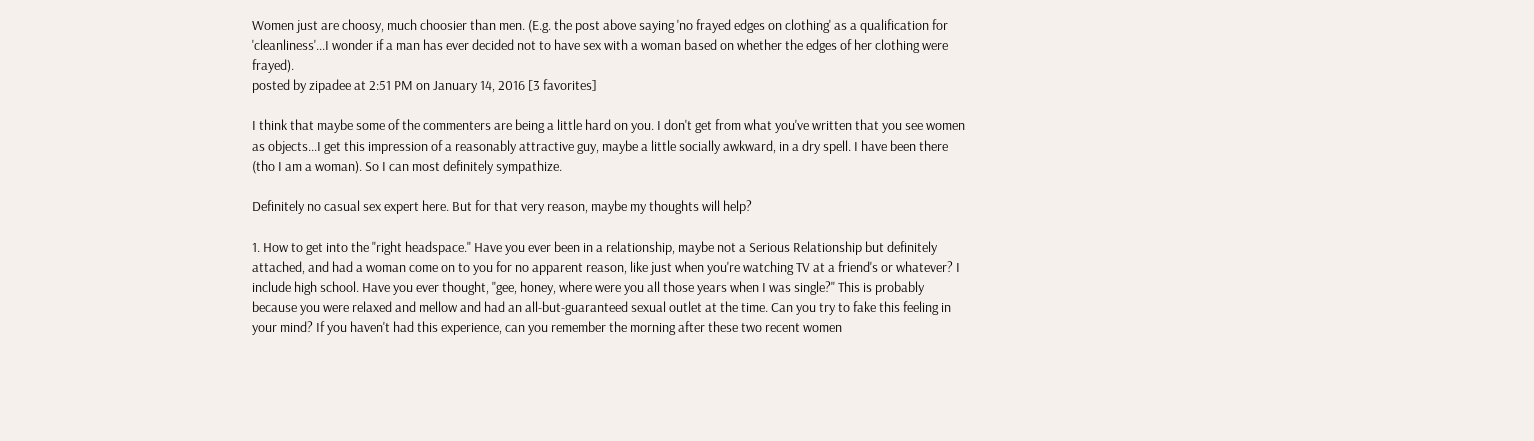Women just are choosy, much choosier than men. (E.g. the post above saying 'no frayed edges on clothing' as a qualification for 'cleanliness'...I wonder if a man has ever decided not to have sex with a woman based on whether the edges of her clothing were frayed).
posted by zipadee at 2:51 PM on January 14, 2016 [3 favorites]

I think that maybe some of the commenters are being a little hard on you. I don't get from what you've written that you see women as objects...I get this impression of a reasonably attractive guy, maybe a little socially awkward, in a dry spell. I have been there (tho I am a woman). So I can most definitely sympathize.

Definitely no casual sex expert here. But for that very reason, maybe my thoughts will help?

1. How to get into the "right headspace." Have you ever been in a relationship, maybe not a Serious Relationship but definitely attached, and had a woman come on to you for no apparent reason, like just when you're watching TV at a friend's or whatever? I include high school. Have you ever thought, "gee, honey, where were you all those years when I was single?" This is probably because you were relaxed and mellow and had an all-but-guaranteed sexual outlet at the time. Can you try to fake this feeling in your mind? If you haven't had this experience, can you remember the morning after these two recent women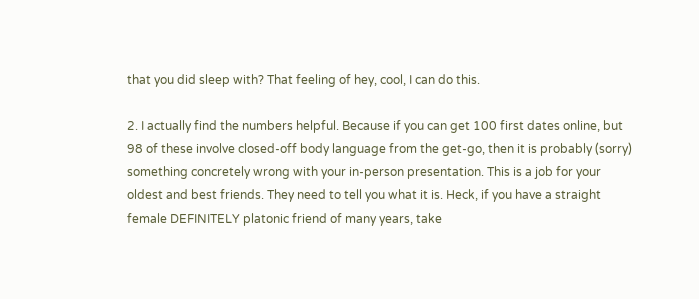that you did sleep with? That feeling of hey, cool, I can do this.

2. I actually find the numbers helpful. Because if you can get 100 first dates online, but 98 of these involve closed-off body language from the get-go, then it is probably (sorry) something concretely wrong with your in-person presentation. This is a job for your oldest and best friends. They need to tell you what it is. Heck, if you have a straight female DEFINITELY platonic friend of many years, take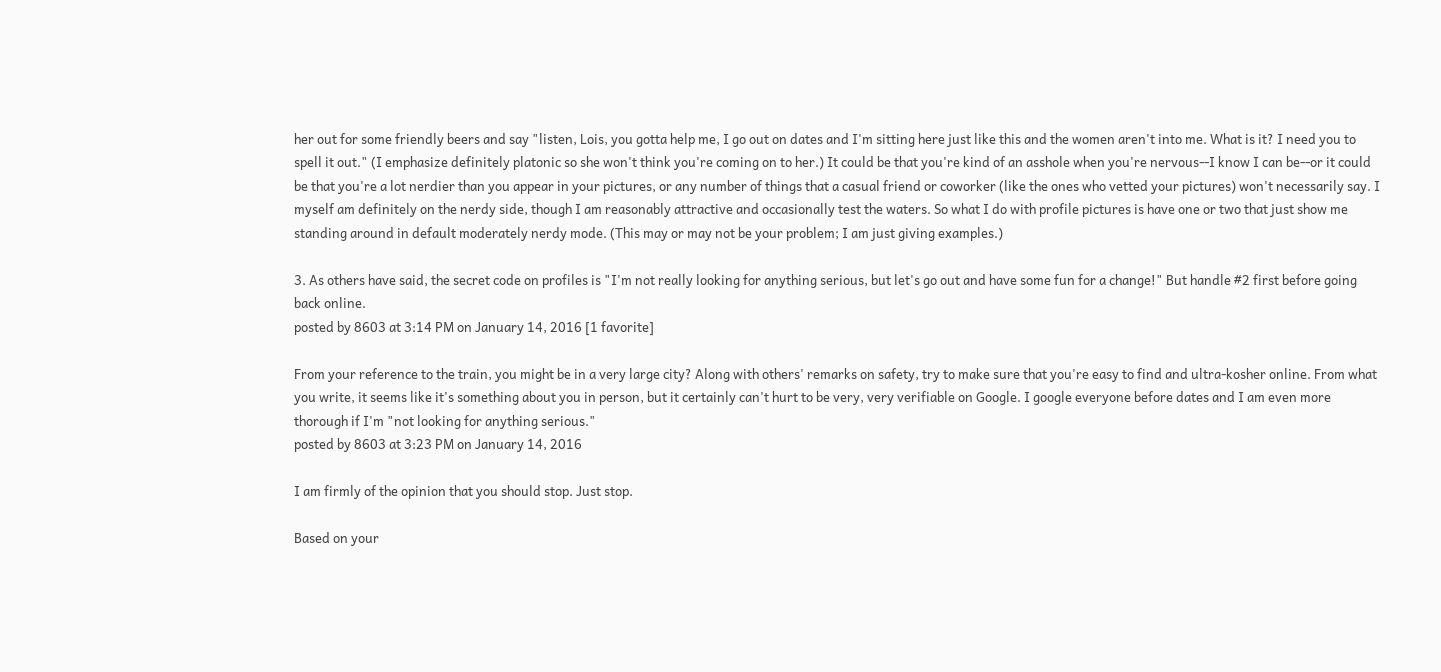her out for some friendly beers and say "listen, Lois, you gotta help me, I go out on dates and I'm sitting here just like this and the women aren't into me. What is it? I need you to spell it out." (I emphasize definitely platonic so she won't think you're coming on to her.) It could be that you're kind of an asshole when you're nervous--I know I can be--or it could be that you're a lot nerdier than you appear in your pictures, or any number of things that a casual friend or coworker (like the ones who vetted your pictures) won't necessarily say. I myself am definitely on the nerdy side, though I am reasonably attractive and occasionally test the waters. So what I do with profile pictures is have one or two that just show me standing around in default moderately nerdy mode. (This may or may not be your problem; I am just giving examples.)

3. As others have said, the secret code on profiles is "I'm not really looking for anything serious, but let's go out and have some fun for a change!" But handle #2 first before going back online.
posted by 8603 at 3:14 PM on January 14, 2016 [1 favorite]

From your reference to the train, you might be in a very large city? Along with others' remarks on safety, try to make sure that you're easy to find and ultra-kosher online. From what you write, it seems like it's something about you in person, but it certainly can't hurt to be very, very verifiable on Google. I google everyone before dates and I am even more thorough if I'm "not looking for anything serious."
posted by 8603 at 3:23 PM on January 14, 2016

I am firmly of the opinion that you should stop. Just stop.

Based on your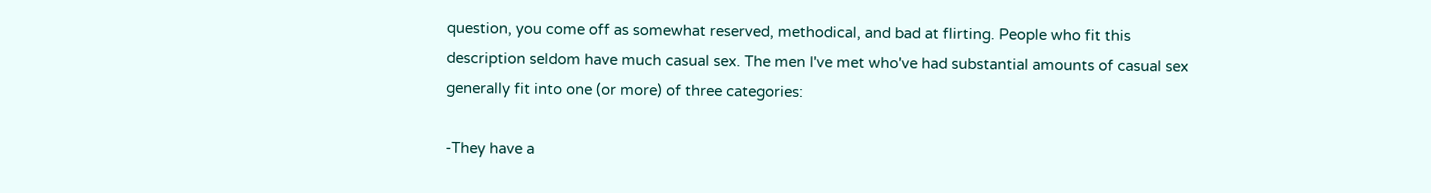question, you come off as somewhat reserved, methodical, and bad at flirting. People who fit this description seldom have much casual sex. The men I've met who've had substantial amounts of casual sex generally fit into one (or more) of three categories:

-They have a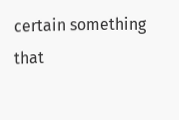certain something that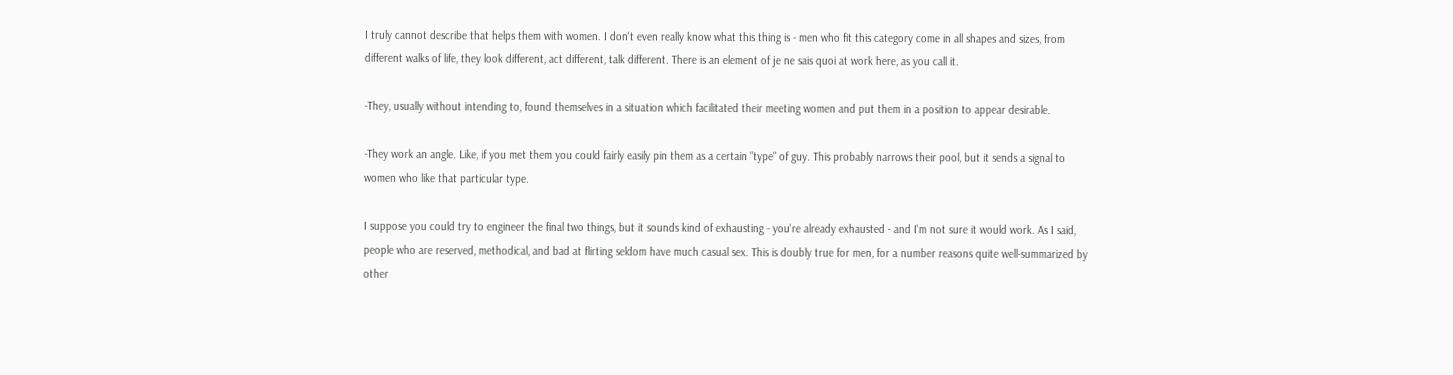I truly cannot describe that helps them with women. I don't even really know what this thing is - men who fit this category come in all shapes and sizes, from different walks of life, they look different, act different, talk different. There is an element of je ne sais quoi at work here, as you call it.

-They, usually without intending to, found themselves in a situation which facilitated their meeting women and put them in a position to appear desirable.

-They work an angle. Like, if you met them you could fairly easily pin them as a certain "type" of guy. This probably narrows their pool, but it sends a signal to women who like that particular type.

I suppose you could try to engineer the final two things, but it sounds kind of exhausting - you're already exhausted - and I'm not sure it would work. As I said, people who are reserved, methodical, and bad at flirting seldom have much casual sex. This is doubly true for men, for a number reasons quite well-summarized by other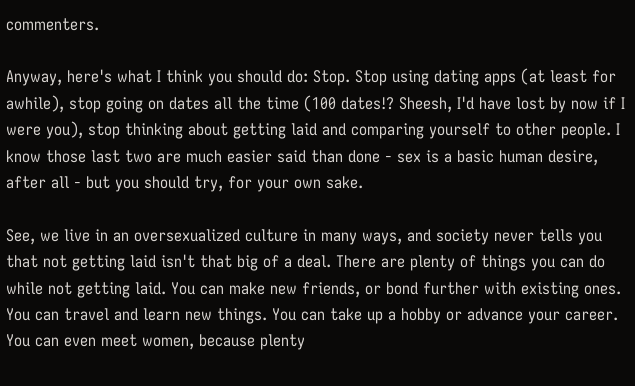commenters.

Anyway, here's what I think you should do: Stop. Stop using dating apps (at least for awhile), stop going on dates all the time (100 dates!? Sheesh, I'd have lost by now if I were you), stop thinking about getting laid and comparing yourself to other people. I know those last two are much easier said than done - sex is a basic human desire, after all - but you should try, for your own sake.

See, we live in an oversexualized culture in many ways, and society never tells you that not getting laid isn't that big of a deal. There are plenty of things you can do while not getting laid. You can make new friends, or bond further with existing ones. You can travel and learn new things. You can take up a hobby or advance your career. You can even meet women, because plenty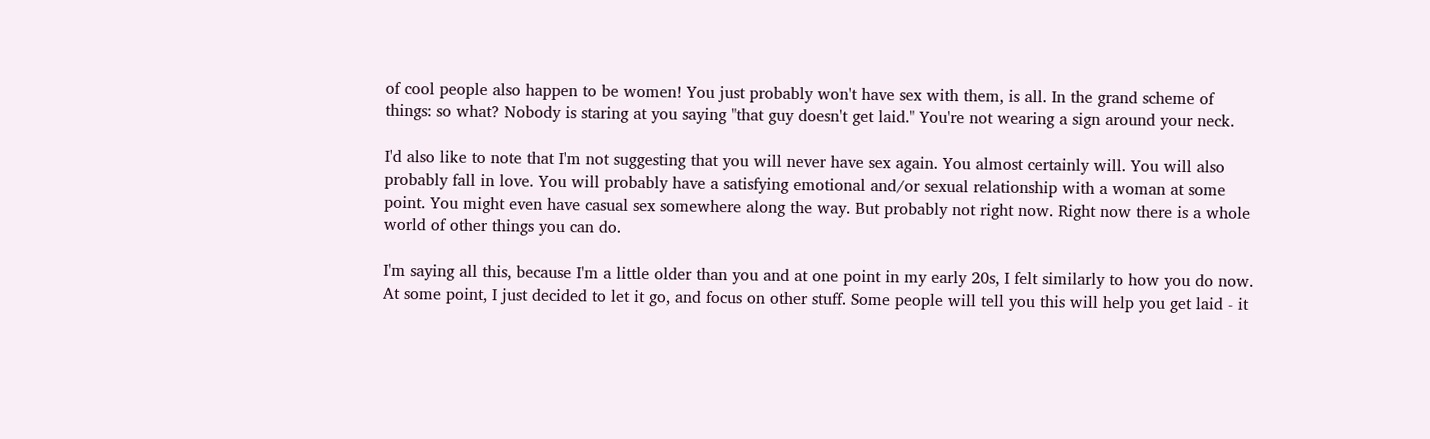of cool people also happen to be women! You just probably won't have sex with them, is all. In the grand scheme of things: so what? Nobody is staring at you saying "that guy doesn't get laid." You're not wearing a sign around your neck.

I'd also like to note that I'm not suggesting that you will never have sex again. You almost certainly will. You will also probably fall in love. You will probably have a satisfying emotional and/or sexual relationship with a woman at some point. You might even have casual sex somewhere along the way. But probably not right now. Right now there is a whole world of other things you can do.

I'm saying all this, because I'm a little older than you and at one point in my early 20s, I felt similarly to how you do now. At some point, I just decided to let it go, and focus on other stuff. Some people will tell you this will help you get laid - it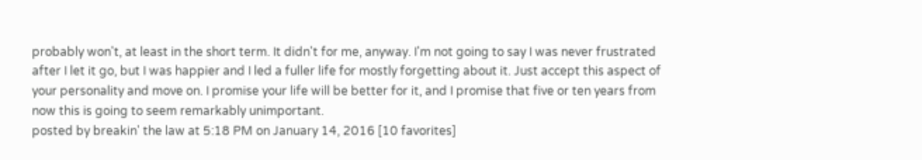probably won't, at least in the short term. It didn't for me, anyway. I'm not going to say I was never frustrated after I let it go, but I was happier and I led a fuller life for mostly forgetting about it. Just accept this aspect of your personality and move on. I promise your life will be better for it, and I promise that five or ten years from now this is going to seem remarkably unimportant.
posted by breakin' the law at 5:18 PM on January 14, 2016 [10 favorites]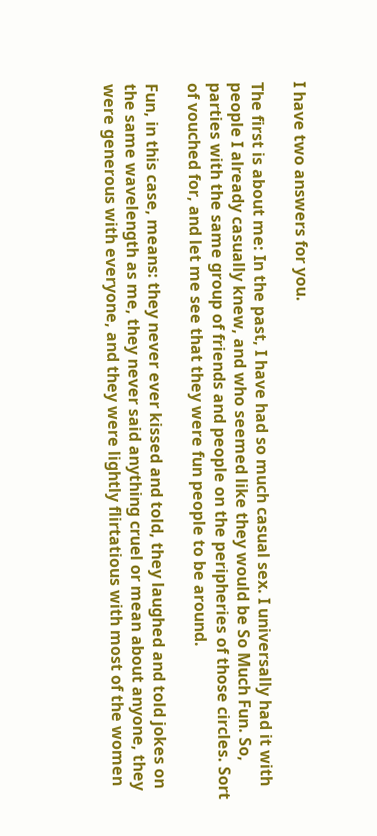I have two answers for you.

The first is about me: In the past, I have had so much casual sex. I universally had it with people I already casually knew, and who seemed like they would be So Much Fun. So, parties with the same group of friends and people on the peripheries of those circles. Sort of vouched for, and let me see that they were fun people to be around.

Fun, in this case, means: they never ever kissed and told, they laughed and told jokes on the same wavelength as me, they never said anything cruel or mean about anyone, they were generous with everyone, and they were lightly flirtatious with most of the women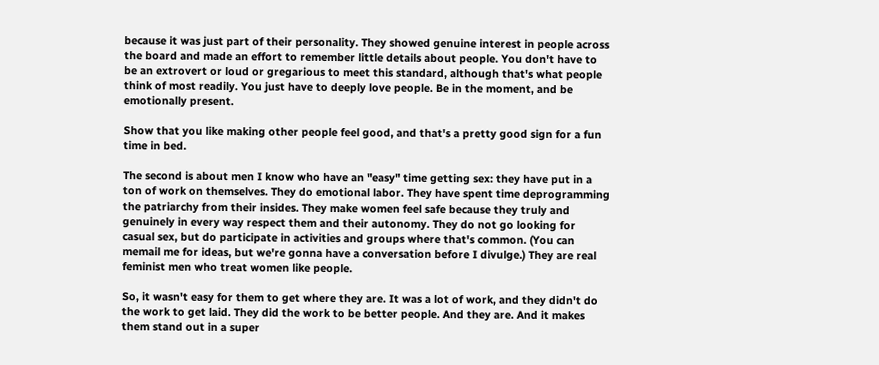because it was just part of their personality. They showed genuine interest in people across the board and made an effort to remember little details about people. You don't have to be an extrovert or loud or gregarious to meet this standard, although that's what people think of most readily. You just have to deeply love people. Be in the moment, and be emotionally present.

Show that you like making other people feel good, and that's a pretty good sign for a fun time in bed.

The second is about men I know who have an "easy" time getting sex: they have put in a ton of work on themselves. They do emotional labor. They have spent time deprogramming the patriarchy from their insides. They make women feel safe because they truly and genuinely in every way respect them and their autonomy. They do not go looking for casual sex, but do participate in activities and groups where that's common. (You can memail me for ideas, but we're gonna have a conversation before I divulge.) They are real feminist men who treat women like people.

So, it wasn't easy for them to get where they are. It was a lot of work, and they didn't do the work to get laid. They did the work to be better people. And they are. And it makes them stand out in a super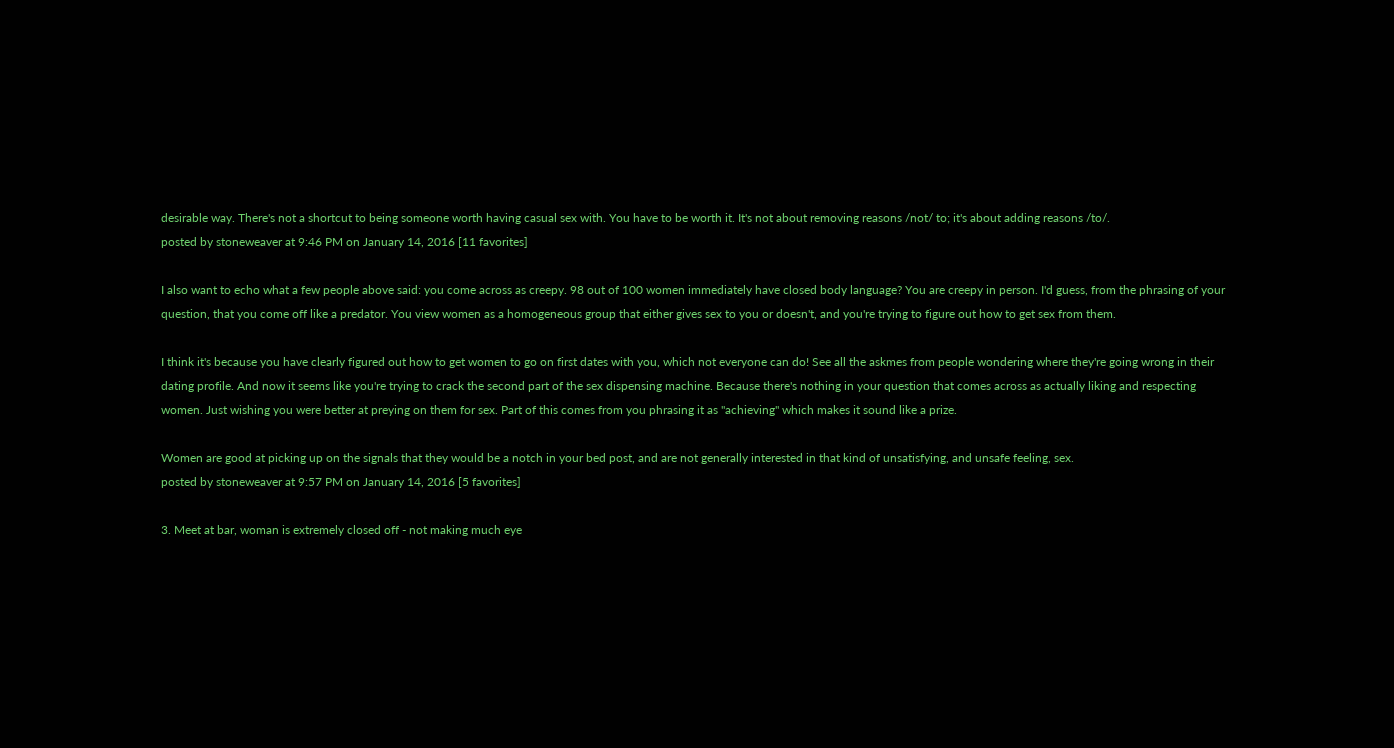desirable way. There's not a shortcut to being someone worth having casual sex with. You have to be worth it. It's not about removing reasons /not/ to; it's about adding reasons /to/.
posted by stoneweaver at 9:46 PM on January 14, 2016 [11 favorites]

I also want to echo what a few people above said: you come across as creepy. 98 out of 100 women immediately have closed body language? You are creepy in person. I'd guess, from the phrasing of your question, that you come off like a predator. You view women as a homogeneous group that either gives sex to you or doesn't, and you're trying to figure out how to get sex from them.

I think it's because you have clearly figured out how to get women to go on first dates with you, which not everyone can do! See all the askmes from people wondering where they're going wrong in their dating profile. And now it seems like you're trying to crack the second part of the sex dispensing machine. Because there's nothing in your question that comes across as actually liking and respecting women. Just wishing you were better at preying on them for sex. Part of this comes from you phrasing it as "achieving" which makes it sound like a prize.

Women are good at picking up on the signals that they would be a notch in your bed post, and are not generally interested in that kind of unsatisfying, and unsafe feeling, sex.
posted by stoneweaver at 9:57 PM on January 14, 2016 [5 favorites]

3. Meet at bar, woman is extremely closed off - not making much eye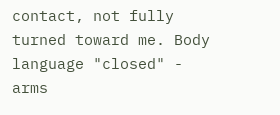contact, not fully turned toward me. Body language "closed" - arms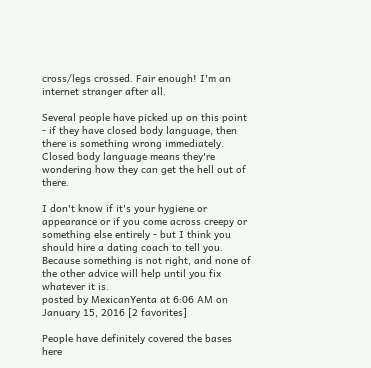cross/legs crossed. Fair enough! I'm an internet stranger after all.

Several people have picked up on this point - if they have closed body language, then there is something wrong immediately. Closed body language means they're wondering how they can get the hell out of there.

I don't know if it's your hygiene or appearance or if you come across creepy or something else entirely - but I think you should hire a dating coach to tell you. Because something is not right, and none of the other advice will help until you fix whatever it is.
posted by MexicanYenta at 6:06 AM on January 15, 2016 [2 favorites]

People have definitely covered the bases here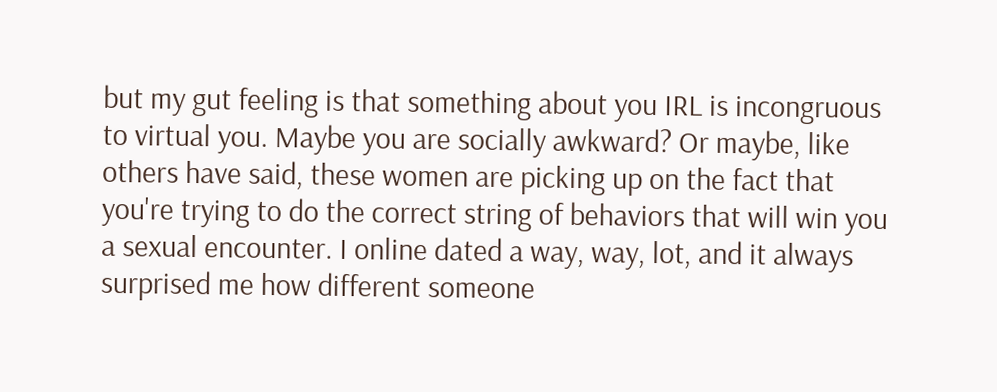but my gut feeling is that something about you IRL is incongruous to virtual you. Maybe you are socially awkward? Or maybe, like others have said, these women are picking up on the fact that you're trying to do the correct string of behaviors that will win you a sexual encounter. I online dated a way, way, lot, and it always surprised me how different someone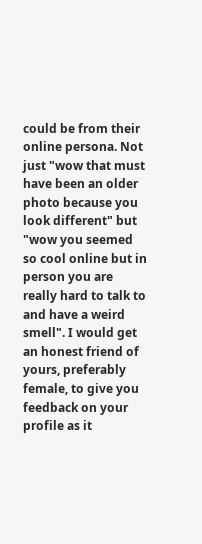could be from their online persona. Not just "wow that must have been an older photo because you look different" but "wow you seemed so cool online but in person you are really hard to talk to and have a weird smell". I would get an honest friend of yours, preferably female, to give you feedback on your profile as it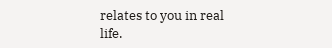relates to you in real life.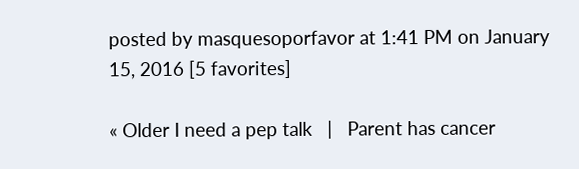posted by masquesoporfavor at 1:41 PM on January 15, 2016 [5 favorites]

« Older I need a pep talk   |   Parent has cancer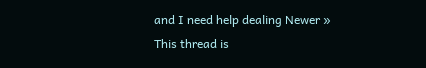and I need help dealing Newer »
This thread is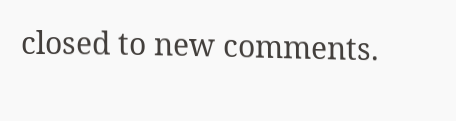closed to new comments.